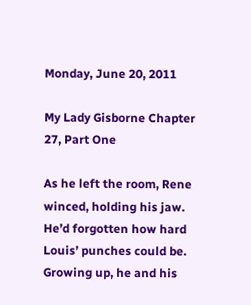Monday, June 20, 2011

My Lady Gisborne Chapter 27, Part One

As he left the room, Rene winced, holding his jaw. He’d forgotten how hard Louis’ punches could be. Growing up, he and his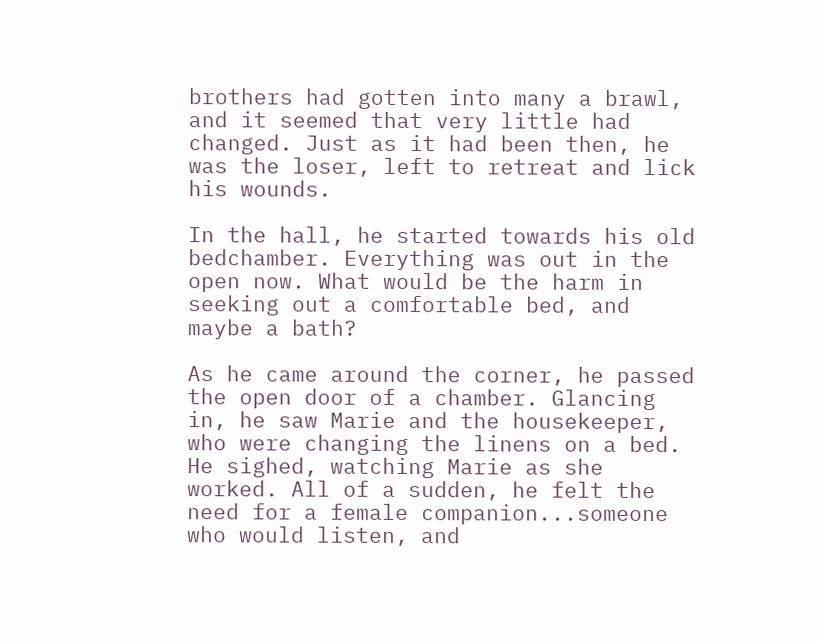brothers had gotten into many a brawl, and it seemed that very little had changed. Just as it had been then, he was the loser, left to retreat and lick his wounds.

In the hall, he started towards his old bedchamber. Everything was out in the open now. What would be the harm in seeking out a comfortable bed, and maybe a bath?

As he came around the corner, he passed the open door of a chamber. Glancing in, he saw Marie and the housekeeper, who were changing the linens on a bed. He sighed, watching Marie as she worked. All of a sudden, he felt the need for a female companion...someone who would listen, and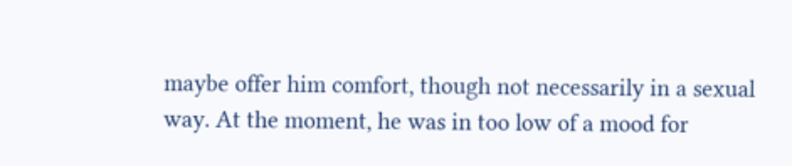maybe offer him comfort, though not necessarily in a sexual way. At the moment, he was in too low of a mood for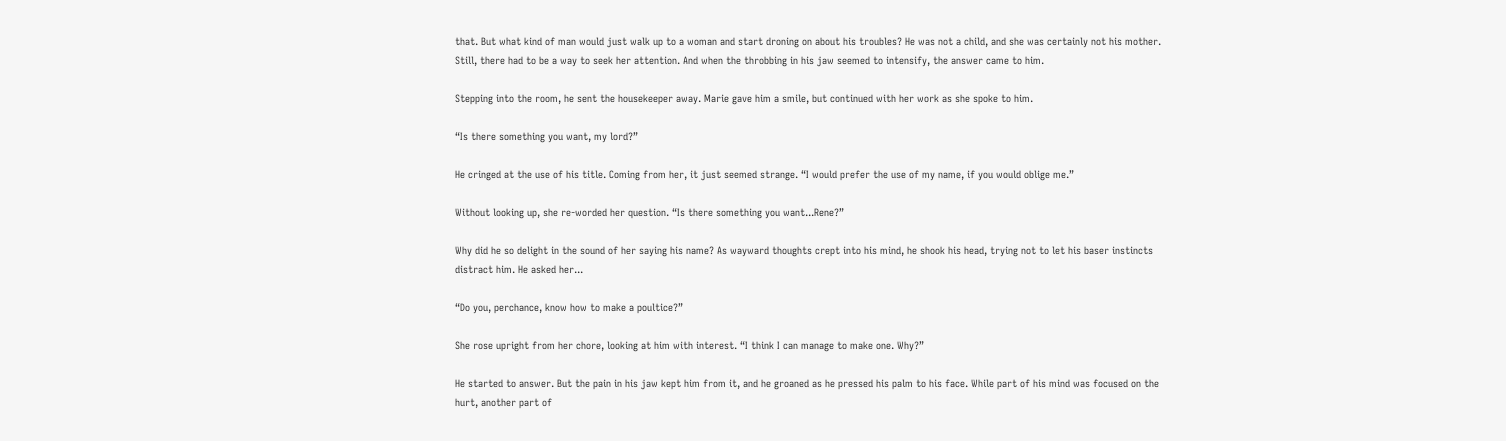that. But what kind of man would just walk up to a woman and start droning on about his troubles? He was not a child, and she was certainly not his mother. Still, there had to be a way to seek her attention. And when the throbbing in his jaw seemed to intensify, the answer came to him.

Stepping into the room, he sent the housekeeper away. Marie gave him a smile, but continued with her work as she spoke to him.

“Is there something you want, my lord?”

He cringed at the use of his title. Coming from her, it just seemed strange. “I would prefer the use of my name, if you would oblige me.”

Without looking up, she re-worded her question. “Is there something you want...Rene?”

Why did he so delight in the sound of her saying his name? As wayward thoughts crept into his mind, he shook his head, trying not to let his baser instincts distract him. He asked her...

“Do you, perchance, know how to make a poultice?”

She rose upright from her chore, looking at him with interest. “I think I can manage to make one. Why?”

He started to answer. But the pain in his jaw kept him from it, and he groaned as he pressed his palm to his face. While part of his mind was focused on the hurt, another part of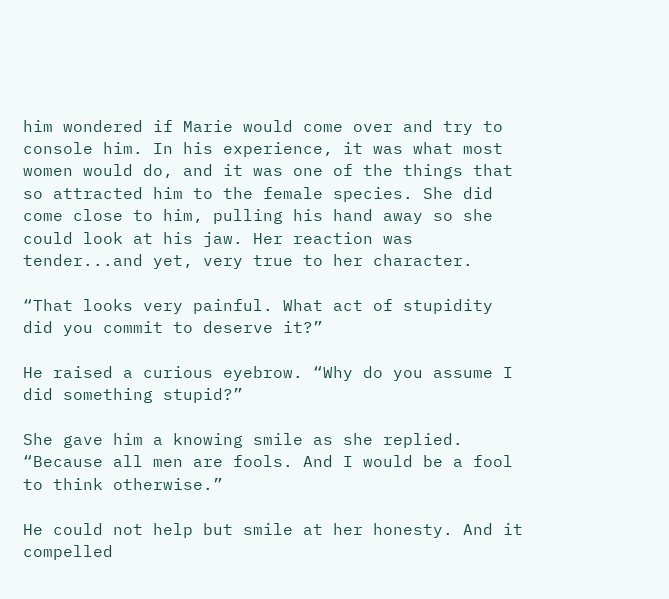him wondered if Marie would come over and try to console him. In his experience, it was what most women would do, and it was one of the things that so attracted him to the female species. She did come close to him, pulling his hand away so she could look at his jaw. Her reaction was tender...and yet, very true to her character.

“That looks very painful. What act of stupidity did you commit to deserve it?”

He raised a curious eyebrow. “Why do you assume I did something stupid?”

She gave him a knowing smile as she replied. “Because all men are fools. And I would be a fool to think otherwise.”

He could not help but smile at her honesty. And it compelled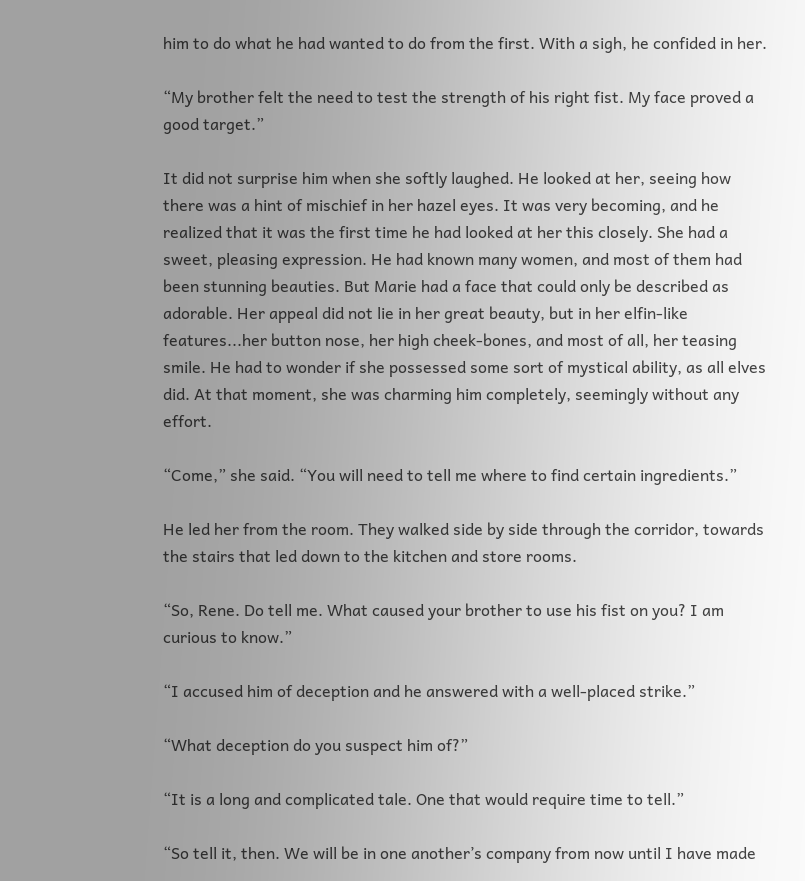him to do what he had wanted to do from the first. With a sigh, he confided in her.

“My brother felt the need to test the strength of his right fist. My face proved a good target.”

It did not surprise him when she softly laughed. He looked at her, seeing how there was a hint of mischief in her hazel eyes. It was very becoming, and he realized that it was the first time he had looked at her this closely. She had a sweet, pleasing expression. He had known many women, and most of them had been stunning beauties. But Marie had a face that could only be described as adorable. Her appeal did not lie in her great beauty, but in her elfin-like features...her button nose, her high cheek-bones, and most of all, her teasing smile. He had to wonder if she possessed some sort of mystical ability, as all elves did. At that moment, she was charming him completely, seemingly without any effort.

“Come,” she said. “You will need to tell me where to find certain ingredients.”

He led her from the room. They walked side by side through the corridor, towards the stairs that led down to the kitchen and store rooms.

“So, Rene. Do tell me. What caused your brother to use his fist on you? I am curious to know.”

“I accused him of deception and he answered with a well-placed strike.”

“What deception do you suspect him of?”

“It is a long and complicated tale. One that would require time to tell.”

“So tell it, then. We will be in one another’s company from now until I have made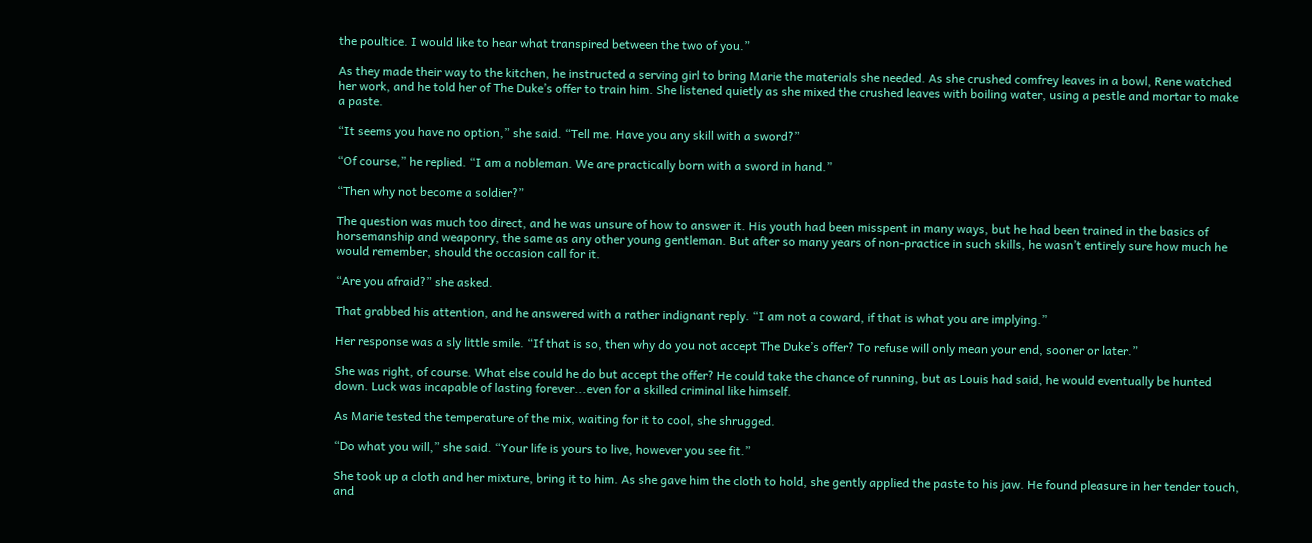the poultice. I would like to hear what transpired between the two of you.”

As they made their way to the kitchen, he instructed a serving girl to bring Marie the materials she needed. As she crushed comfrey leaves in a bowl, Rene watched her work, and he told her of The Duke’s offer to train him. She listened quietly as she mixed the crushed leaves with boiling water, using a pestle and mortar to make a paste.

“It seems you have no option,” she said. “Tell me. Have you any skill with a sword?”

“Of course,” he replied. “I am a nobleman. We are practically born with a sword in hand.”

“Then why not become a soldier?”

The question was much too direct, and he was unsure of how to answer it. His youth had been misspent in many ways, but he had been trained in the basics of horsemanship and weaponry, the same as any other young gentleman. But after so many years of non-practice in such skills, he wasn’t entirely sure how much he would remember, should the occasion call for it.

“Are you afraid?” she asked.

That grabbed his attention, and he answered with a rather indignant reply. “I am not a coward, if that is what you are implying.”

Her response was a sly little smile. “If that is so, then why do you not accept The Duke’s offer? To refuse will only mean your end, sooner or later.”

She was right, of course. What else could he do but accept the offer? He could take the chance of running, but as Louis had said, he would eventually be hunted down. Luck was incapable of lasting forever...even for a skilled criminal like himself.

As Marie tested the temperature of the mix, waiting for it to cool, she shrugged.

“Do what you will,” she said. “Your life is yours to live, however you see fit.”

She took up a cloth and her mixture, bring it to him. As she gave him the cloth to hold, she gently applied the paste to his jaw. He found pleasure in her tender touch, and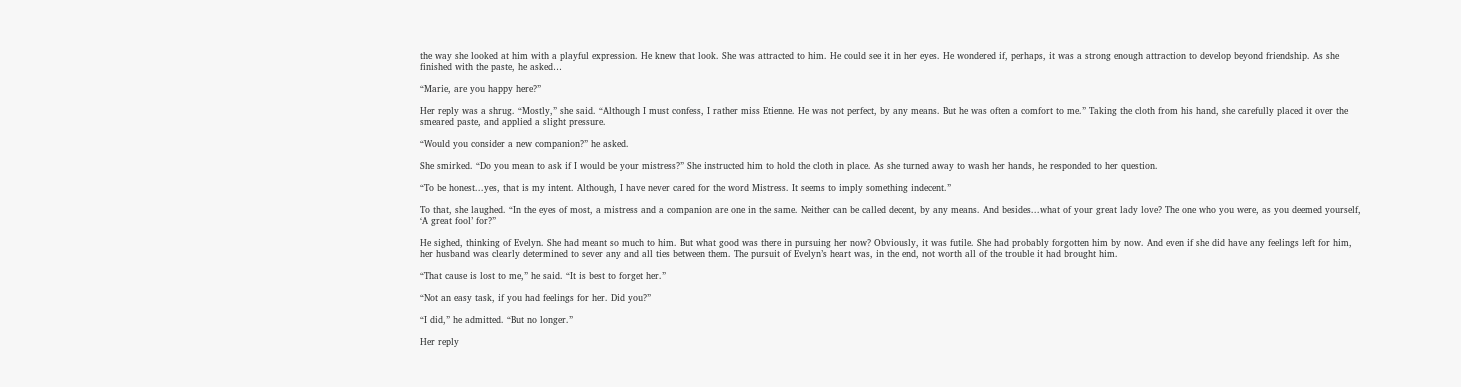the way she looked at him with a playful expression. He knew that look. She was attracted to him. He could see it in her eyes. He wondered if, perhaps, it was a strong enough attraction to develop beyond friendship. As she finished with the paste, he asked…

“Marie, are you happy here?”

Her reply was a shrug. “Mostly,” she said. “Although I must confess, I rather miss Etienne. He was not perfect, by any means. But he was often a comfort to me.” Taking the cloth from his hand, she carefully placed it over the smeared paste, and applied a slight pressure.

“Would you consider a new companion?” he asked.

She smirked. “Do you mean to ask if I would be your mistress?” She instructed him to hold the cloth in place. As she turned away to wash her hands, he responded to her question.

“To be honest...yes, that is my intent. Although, I have never cared for the word Mistress. It seems to imply something indecent.”

To that, she laughed. “In the eyes of most, a mistress and a companion are one in the same. Neither can be called decent, by any means. And besides...what of your great lady love? The one who you were, as you deemed yourself, ‘A great fool’ for?”

He sighed, thinking of Evelyn. She had meant so much to him. But what good was there in pursuing her now? Obviously, it was futile. She had probably forgotten him by now. And even if she did have any feelings left for him, her husband was clearly determined to sever any and all ties between them. The pursuit of Evelyn’s heart was, in the end, not worth all of the trouble it had brought him.

“That cause is lost to me,” he said. “It is best to forget her.”

“Not an easy task, if you had feelings for her. Did you?”

“I did,” he admitted. “But no longer.”

Her reply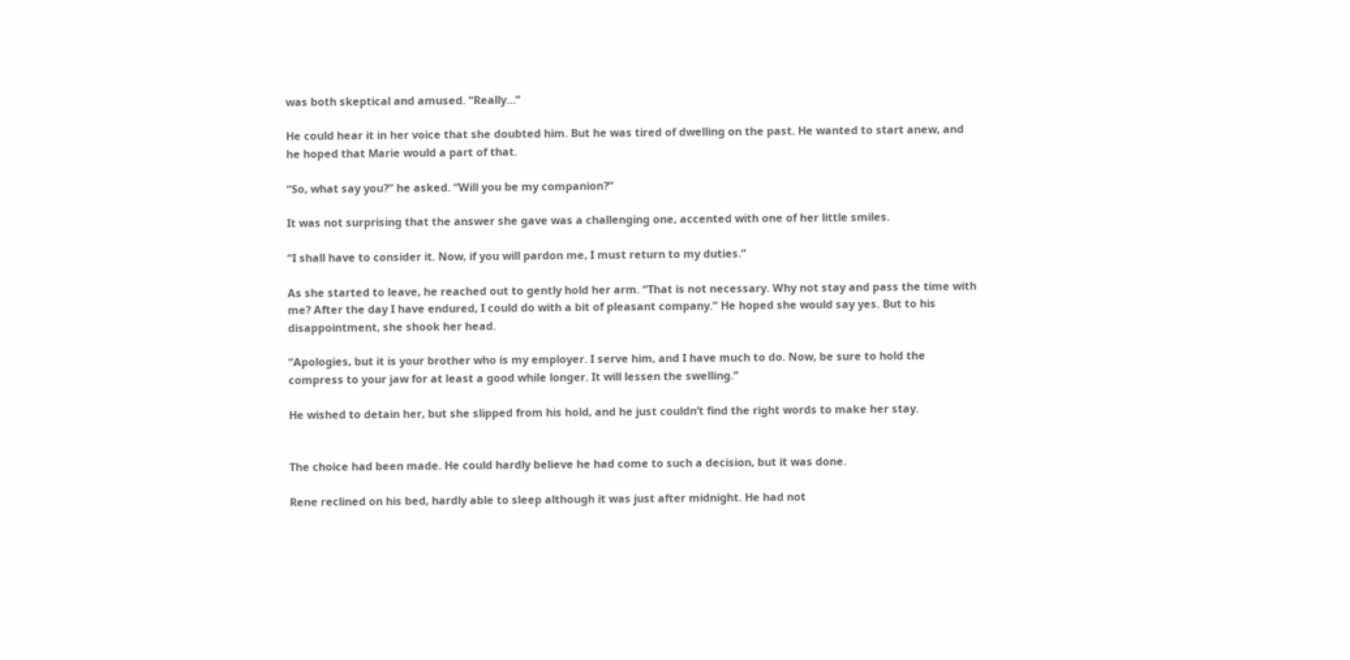was both skeptical and amused. “Really…”

He could hear it in her voice that she doubted him. But he was tired of dwelling on the past. He wanted to start anew, and he hoped that Marie would a part of that.

“So, what say you?” he asked. “Will you be my companion?”

It was not surprising that the answer she gave was a challenging one, accented with one of her little smiles.

“I shall have to consider it. Now, if you will pardon me, I must return to my duties.”

As she started to leave, he reached out to gently hold her arm. “That is not necessary. Why not stay and pass the time with me? After the day I have endured, I could do with a bit of pleasant company.” He hoped she would say yes. But to his disappointment, she shook her head.

“Apologies, but it is your brother who is my employer. I serve him, and I have much to do. Now, be sure to hold the compress to your jaw for at least a good while longer. It will lessen the swelling.”

He wished to detain her, but she slipped from his hold, and he just couldn’t find the right words to make her stay.


The choice had been made. He could hardly believe he had come to such a decision, but it was done.

Rene reclined on his bed, hardly able to sleep although it was just after midnight. He had not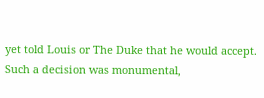yet told Louis or The Duke that he would accept. Such a decision was monumental,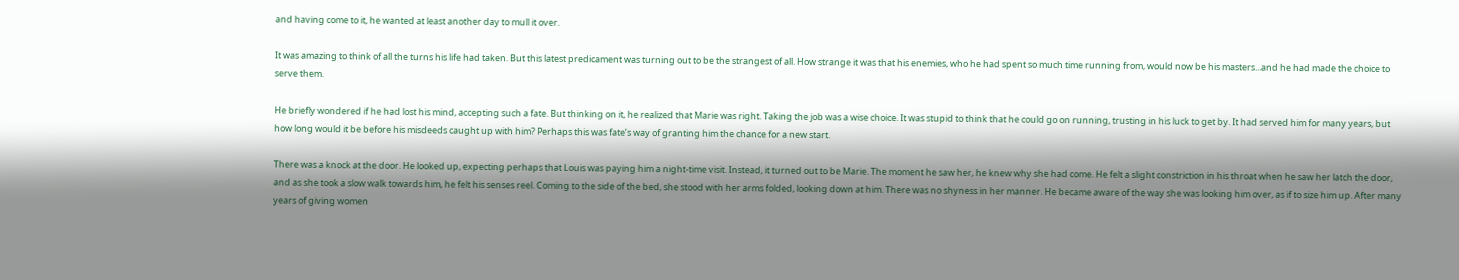and having come to it, he wanted at least another day to mull it over.

It was amazing to think of all the turns his life had taken. But this latest predicament was turning out to be the strangest of all. How strange it was that his enemies, who he had spent so much time running from, would now be his masters...and he had made the choice to serve them.

He briefly wondered if he had lost his mind, accepting such a fate. But thinking on it, he realized that Marie was right. Taking the job was a wise choice. It was stupid to think that he could go on running, trusting in his luck to get by. It had served him for many years, but how long would it be before his misdeeds caught up with him? Perhaps this was fate’s way of granting him the chance for a new start.

There was a knock at the door. He looked up, expecting perhaps that Louis was paying him a night-time visit. Instead, it turned out to be Marie. The moment he saw her, he knew why she had come. He felt a slight constriction in his throat when he saw her latch the door, and as she took a slow walk towards him, he felt his senses reel. Coming to the side of the bed, she stood with her arms folded, looking down at him. There was no shyness in her manner. He became aware of the way she was looking him over, as if to size him up. After many years of giving women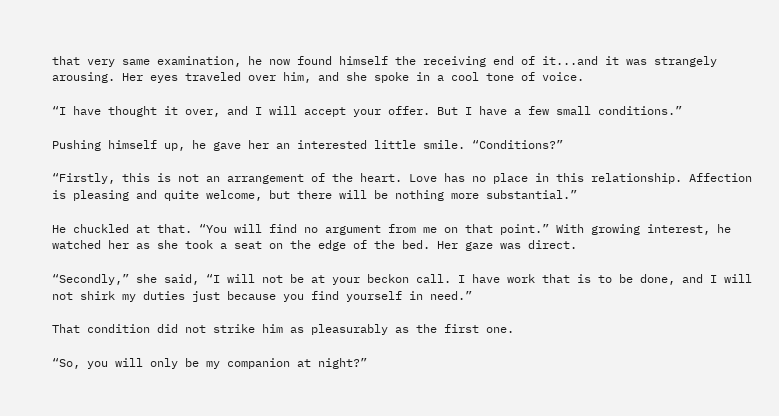that very same examination, he now found himself the receiving end of it...and it was strangely arousing. Her eyes traveled over him, and she spoke in a cool tone of voice.

“I have thought it over, and I will accept your offer. But I have a few small conditions.”

Pushing himself up, he gave her an interested little smile. “Conditions?”

“Firstly, this is not an arrangement of the heart. Love has no place in this relationship. Affection is pleasing and quite welcome, but there will be nothing more substantial.”

He chuckled at that. “You will find no argument from me on that point.” With growing interest, he watched her as she took a seat on the edge of the bed. Her gaze was direct.

“Secondly,” she said, “I will not be at your beckon call. I have work that is to be done, and I will not shirk my duties just because you find yourself in need.”

That condition did not strike him as pleasurably as the first one.

“So, you will only be my companion at night?”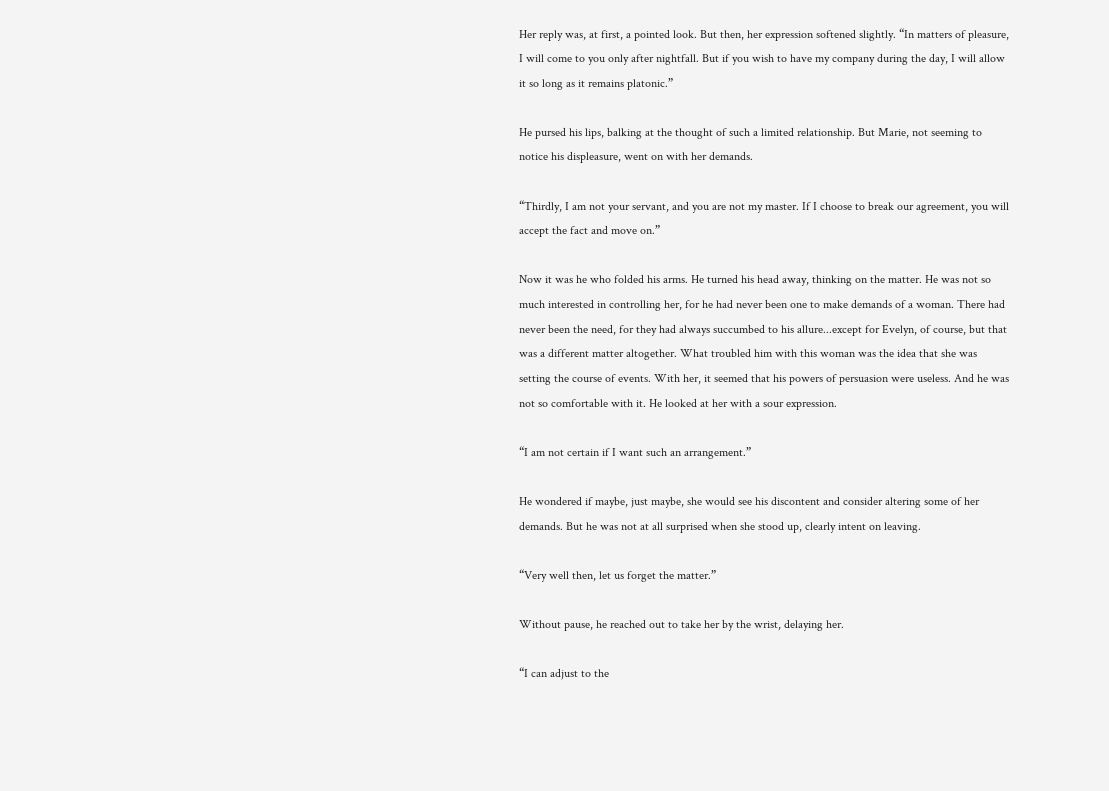Her reply was, at first, a pointed look. But then, her expression softened slightly. “In matters of pleasure, I will come to you only after nightfall. But if you wish to have my company during the day, I will allow it so long as it remains platonic.”

He pursed his lips, balking at the thought of such a limited relationship. But Marie, not seeming to notice his displeasure, went on with her demands.

“Thirdly, I am not your servant, and you are not my master. If I choose to break our agreement, you will accept the fact and move on.”

Now it was he who folded his arms. He turned his head away, thinking on the matter. He was not so much interested in controlling her, for he had never been one to make demands of a woman. There had never been the need, for they had always succumbed to his allure...except for Evelyn, of course, but that was a different matter altogether. What troubled him with this woman was the idea that she was setting the course of events. With her, it seemed that his powers of persuasion were useless. And he was not so comfortable with it. He looked at her with a sour expression.

“I am not certain if I want such an arrangement.”

He wondered if maybe, just maybe, she would see his discontent and consider altering some of her demands. But he was not at all surprised when she stood up, clearly intent on leaving.

“Very well then, let us forget the matter.”

Without pause, he reached out to take her by the wrist, delaying her.

“I can adjust to the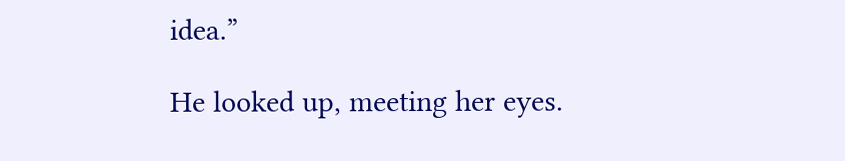idea.”

He looked up, meeting her eyes.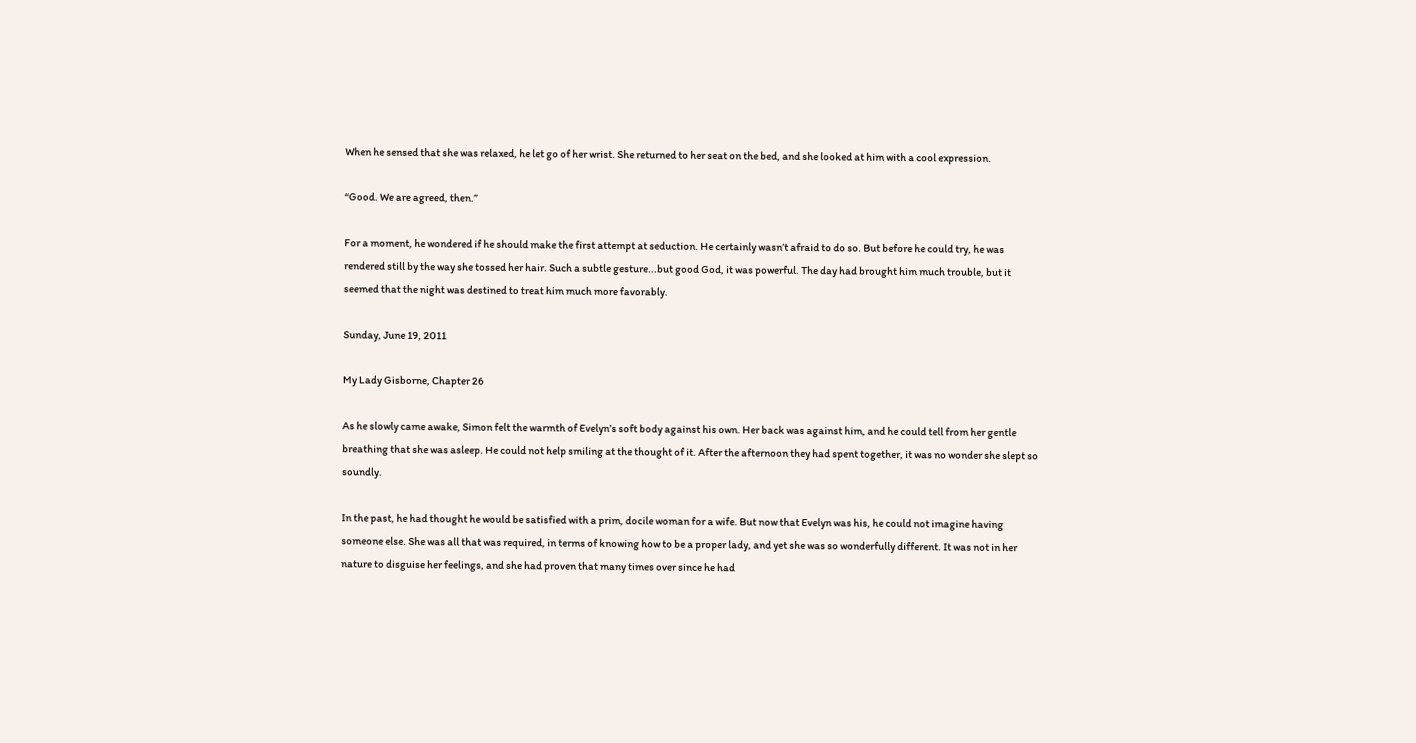When he sensed that she was relaxed, he let go of her wrist. She returned to her seat on the bed, and she looked at him with a cool expression.

“Good. We are agreed, then.”

For a moment, he wondered if he should make the first attempt at seduction. He certainly wasn’t afraid to do so. But before he could try, he was rendered still by the way she tossed her hair. Such a subtle gesture...but good God, it was powerful. The day had brought him much trouble, but it seemed that the night was destined to treat him much more favorably.

Sunday, June 19, 2011

My Lady Gisborne, Chapter 26

As he slowly came awake, Simon felt the warmth of Evelyn’s soft body against his own. Her back was against him, and he could tell from her gentle breathing that she was asleep. He could not help smiling at the thought of it. After the afternoon they had spent together, it was no wonder she slept so soundly.

In the past, he had thought he would be satisfied with a prim, docile woman for a wife. But now that Evelyn was his, he could not imagine having someone else. She was all that was required, in terms of knowing how to be a proper lady, and yet she was so wonderfully different. It was not in her nature to disguise her feelings, and she had proven that many times over since he had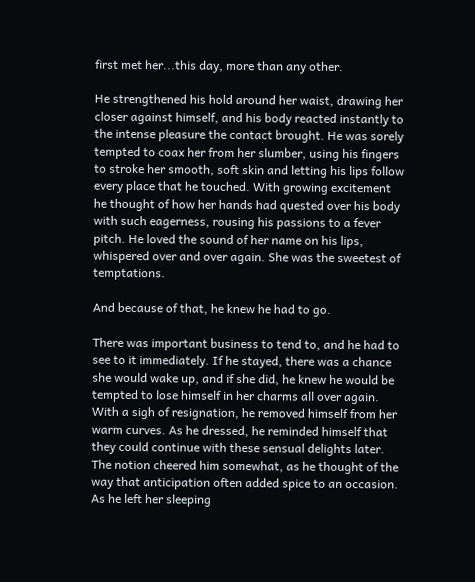first met her...this day, more than any other.

He strengthened his hold around her waist, drawing her closer against himself, and his body reacted instantly to the intense pleasure the contact brought. He was sorely tempted to coax her from her slumber, using his fingers to stroke her smooth, soft skin and letting his lips follow every place that he touched. With growing excitement he thought of how her hands had quested over his body with such eagerness, rousing his passions to a fever pitch. He loved the sound of her name on his lips, whispered over and over again. She was the sweetest of temptations.

And because of that, he knew he had to go.

There was important business to tend to, and he had to see to it immediately. If he stayed, there was a chance she would wake up, and if she did, he knew he would be tempted to lose himself in her charms all over again. With a sigh of resignation, he removed himself from her warm curves. As he dressed, he reminded himself that they could continue with these sensual delights later. The notion cheered him somewhat, as he thought of the way that anticipation often added spice to an occasion. As he left her sleeping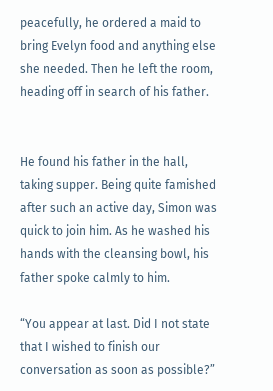peacefully, he ordered a maid to bring Evelyn food and anything else she needed. Then he left the room, heading off in search of his father.


He found his father in the hall, taking supper. Being quite famished after such an active day, Simon was quick to join him. As he washed his hands with the cleansing bowl, his father spoke calmly to him.

“You appear at last. Did I not state that I wished to finish our conversation as soon as possible?”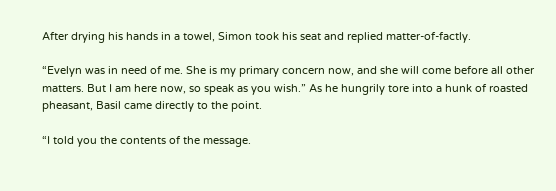After drying his hands in a towel, Simon took his seat and replied matter-of-factly.

“Evelyn was in need of me. She is my primary concern now, and she will come before all other matters. But I am here now, so speak as you wish.” As he hungrily tore into a hunk of roasted pheasant, Basil came directly to the point.

“I told you the contents of the message.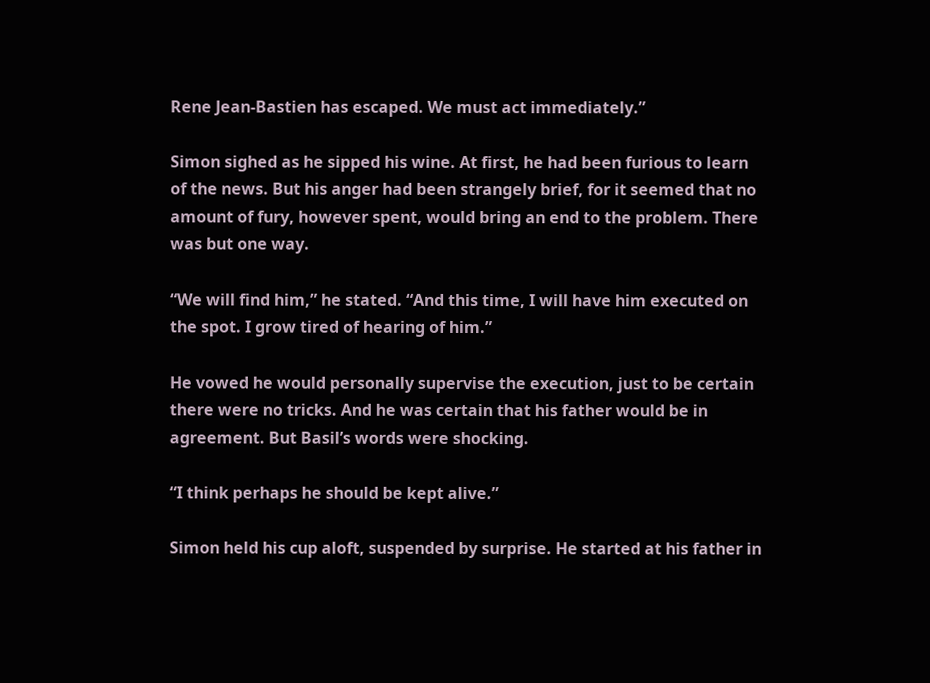Rene Jean-Bastien has escaped. We must act immediately.”

Simon sighed as he sipped his wine. At first, he had been furious to learn of the news. But his anger had been strangely brief, for it seemed that no amount of fury, however spent, would bring an end to the problem. There was but one way.

“We will find him,” he stated. “And this time, I will have him executed on the spot. I grow tired of hearing of him.”

He vowed he would personally supervise the execution, just to be certain there were no tricks. And he was certain that his father would be in agreement. But Basil’s words were shocking.

“I think perhaps he should be kept alive.”

Simon held his cup aloft, suspended by surprise. He started at his father in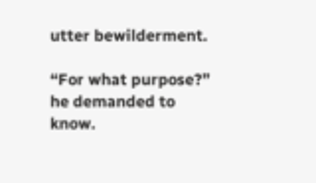utter bewilderment.

“For what purpose?” he demanded to know.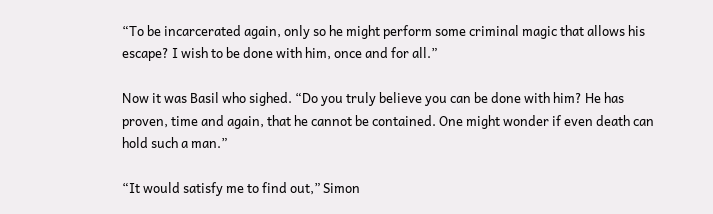“To be incarcerated again, only so he might perform some criminal magic that allows his escape? I wish to be done with him, once and for all.”

Now it was Basil who sighed. “Do you truly believe you can be done with him? He has proven, time and again, that he cannot be contained. One might wonder if even death can hold such a man.”

“It would satisfy me to find out,” Simon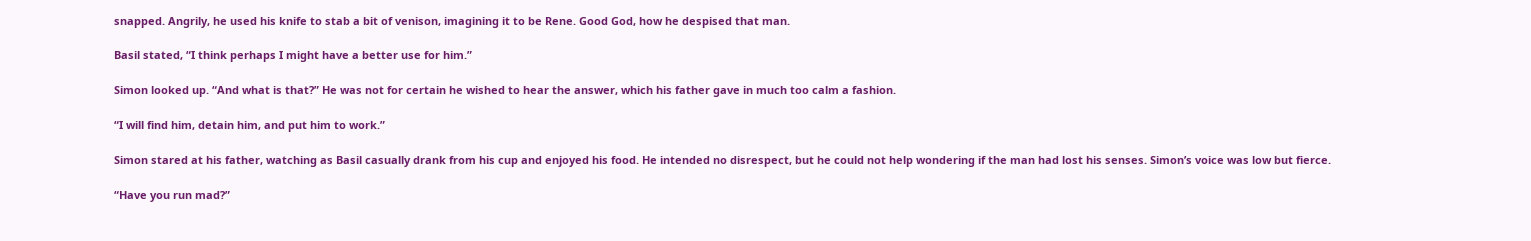snapped. Angrily, he used his knife to stab a bit of venison, imagining it to be Rene. Good God, how he despised that man.

Basil stated, “I think perhaps I might have a better use for him.”

Simon looked up. “And what is that?” He was not for certain he wished to hear the answer, which his father gave in much too calm a fashion.

“I will find him, detain him, and put him to work.”

Simon stared at his father, watching as Basil casually drank from his cup and enjoyed his food. He intended no disrespect, but he could not help wondering if the man had lost his senses. Simon’s voice was low but fierce.

“Have you run mad?”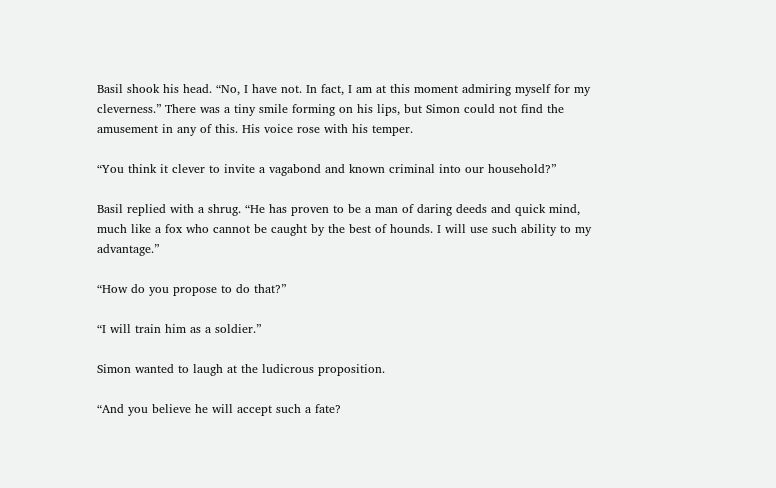Basil shook his head. “No, I have not. In fact, I am at this moment admiring myself for my cleverness.” There was a tiny smile forming on his lips, but Simon could not find the amusement in any of this. His voice rose with his temper.

“You think it clever to invite a vagabond and known criminal into our household?”

Basil replied with a shrug. “He has proven to be a man of daring deeds and quick mind, much like a fox who cannot be caught by the best of hounds. I will use such ability to my advantage.”

“How do you propose to do that?”

“I will train him as a soldier.”

Simon wanted to laugh at the ludicrous proposition.

“And you believe he will accept such a fate?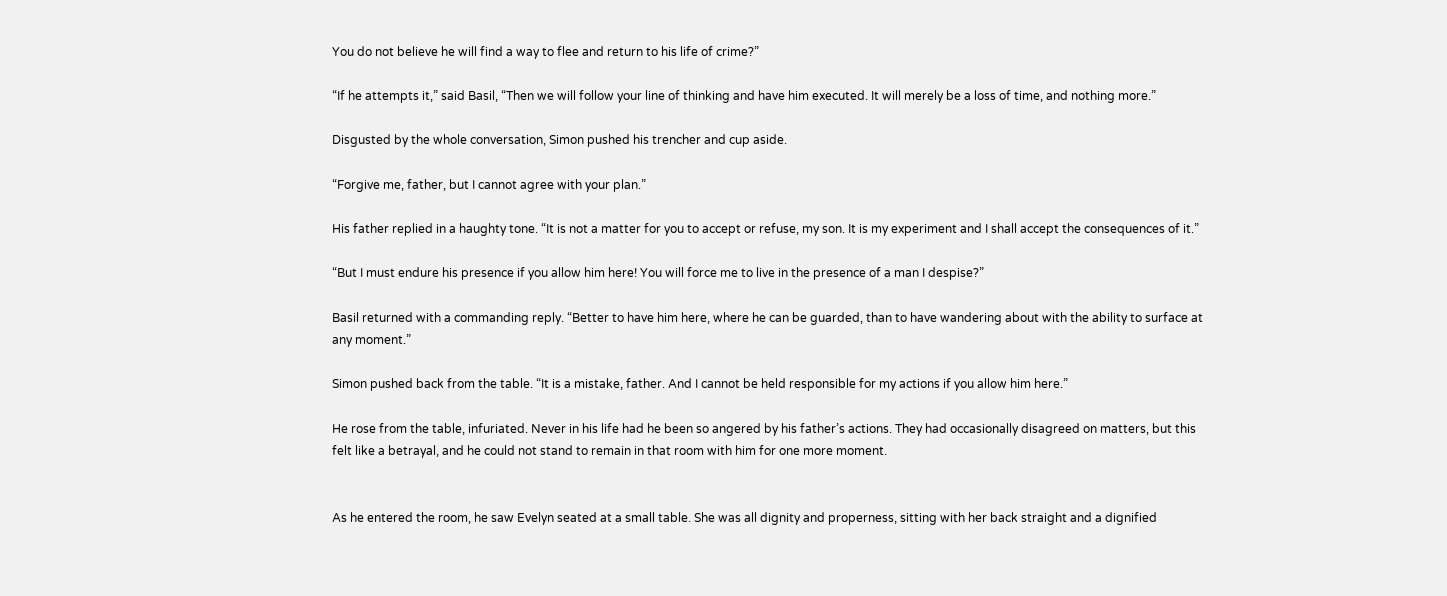You do not believe he will find a way to flee and return to his life of crime?”

“If he attempts it,” said Basil, “Then we will follow your line of thinking and have him executed. It will merely be a loss of time, and nothing more.”

Disgusted by the whole conversation, Simon pushed his trencher and cup aside.

“Forgive me, father, but I cannot agree with your plan.”

His father replied in a haughty tone. “It is not a matter for you to accept or refuse, my son. It is my experiment and I shall accept the consequences of it.”

“But I must endure his presence if you allow him here! You will force me to live in the presence of a man I despise?”

Basil returned with a commanding reply. “Better to have him here, where he can be guarded, than to have wandering about with the ability to surface at any moment.”

Simon pushed back from the table. “It is a mistake, father. And I cannot be held responsible for my actions if you allow him here.”

He rose from the table, infuriated. Never in his life had he been so angered by his father’s actions. They had occasionally disagreed on matters, but this felt like a betrayal, and he could not stand to remain in that room with him for one more moment.


As he entered the room, he saw Evelyn seated at a small table. She was all dignity and properness, sitting with her back straight and a dignified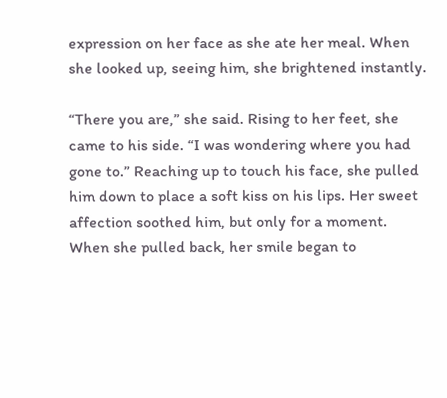expression on her face as she ate her meal. When she looked up, seeing him, she brightened instantly.

“There you are,” she said. Rising to her feet, she came to his side. “I was wondering where you had gone to.” Reaching up to touch his face, she pulled him down to place a soft kiss on his lips. Her sweet affection soothed him, but only for a moment. When she pulled back, her smile began to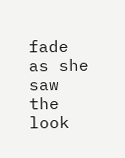fade as she saw the look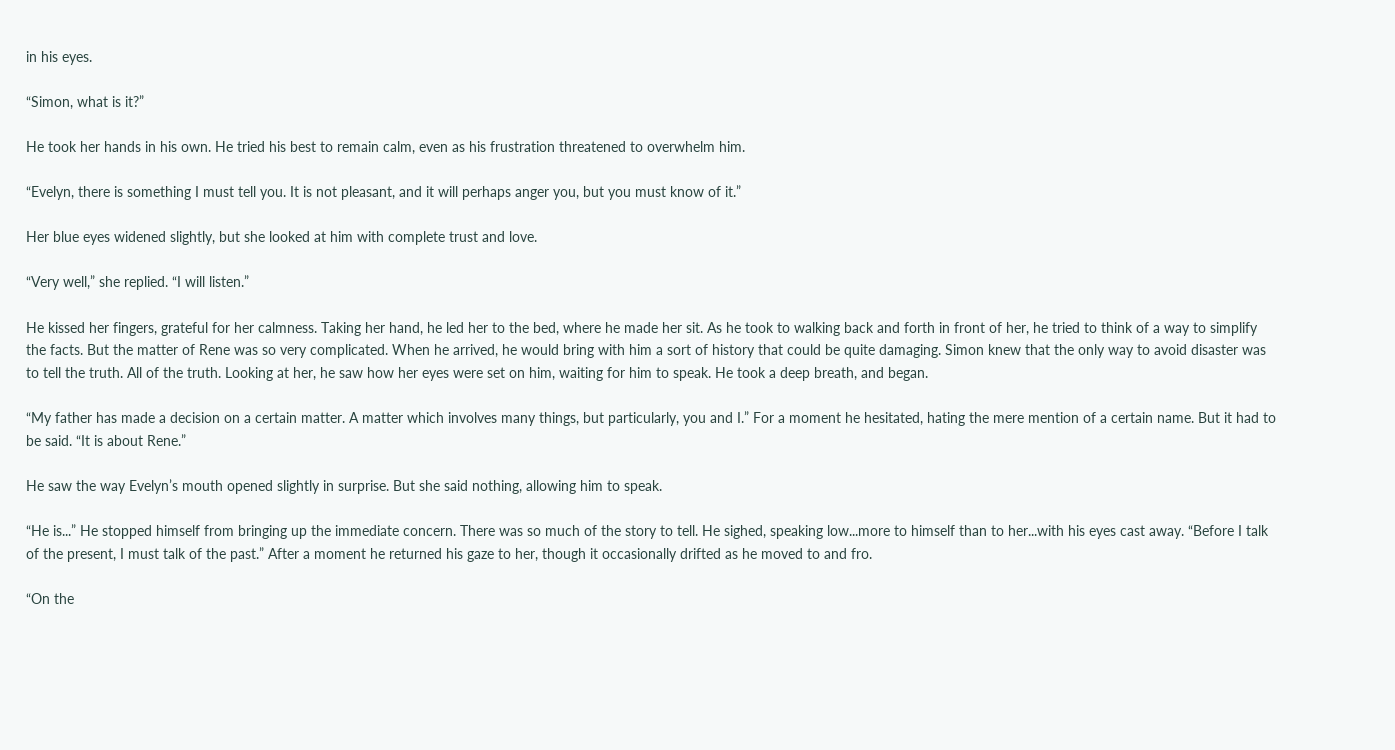in his eyes.

“Simon, what is it?”

He took her hands in his own. He tried his best to remain calm, even as his frustration threatened to overwhelm him.

“Evelyn, there is something I must tell you. It is not pleasant, and it will perhaps anger you, but you must know of it.”

Her blue eyes widened slightly, but she looked at him with complete trust and love.

“Very well,” she replied. “I will listen.”

He kissed her fingers, grateful for her calmness. Taking her hand, he led her to the bed, where he made her sit. As he took to walking back and forth in front of her, he tried to think of a way to simplify the facts. But the matter of Rene was so very complicated. When he arrived, he would bring with him a sort of history that could be quite damaging. Simon knew that the only way to avoid disaster was to tell the truth. All of the truth. Looking at her, he saw how her eyes were set on him, waiting for him to speak. He took a deep breath, and began.

“My father has made a decision on a certain matter. A matter which involves many things, but particularly, you and I.” For a moment he hesitated, hating the mere mention of a certain name. But it had to be said. “It is about Rene.”

He saw the way Evelyn’s mouth opened slightly in surprise. But she said nothing, allowing him to speak.

“He is...” He stopped himself from bringing up the immediate concern. There was so much of the story to tell. He sighed, speaking low...more to himself than to her...with his eyes cast away. “Before I talk of the present, I must talk of the past.” After a moment he returned his gaze to her, though it occasionally drifted as he moved to and fro.

“On the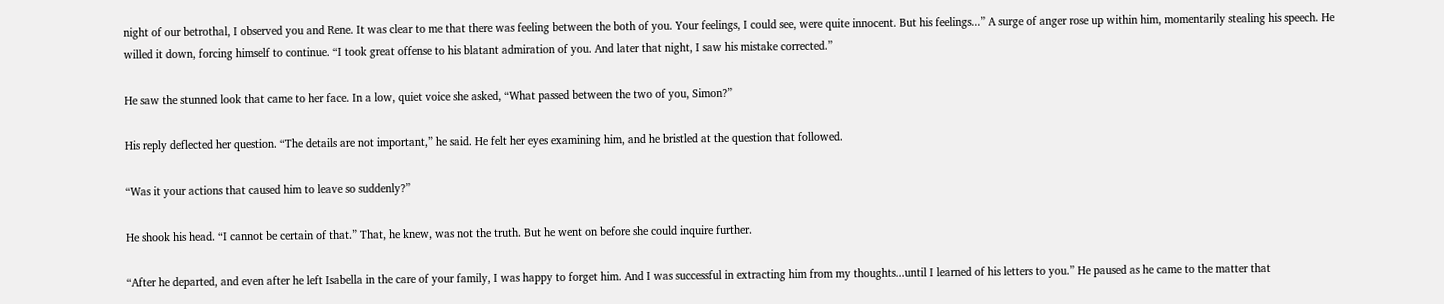night of our betrothal, I observed you and Rene. It was clear to me that there was feeling between the both of you. Your feelings, I could see, were quite innocent. But his feelings...” A surge of anger rose up within him, momentarily stealing his speech. He willed it down, forcing himself to continue. “I took great offense to his blatant admiration of you. And later that night, I saw his mistake corrected.”

He saw the stunned look that came to her face. In a low, quiet voice she asked, “What passed between the two of you, Simon?”

His reply deflected her question. “The details are not important,” he said. He felt her eyes examining him, and he bristled at the question that followed.

“Was it your actions that caused him to leave so suddenly?”

He shook his head. “I cannot be certain of that.” That, he knew, was not the truth. But he went on before she could inquire further.

“After he departed, and even after he left Isabella in the care of your family, I was happy to forget him. And I was successful in extracting him from my thoughts...until I learned of his letters to you.” He paused as he came to the matter that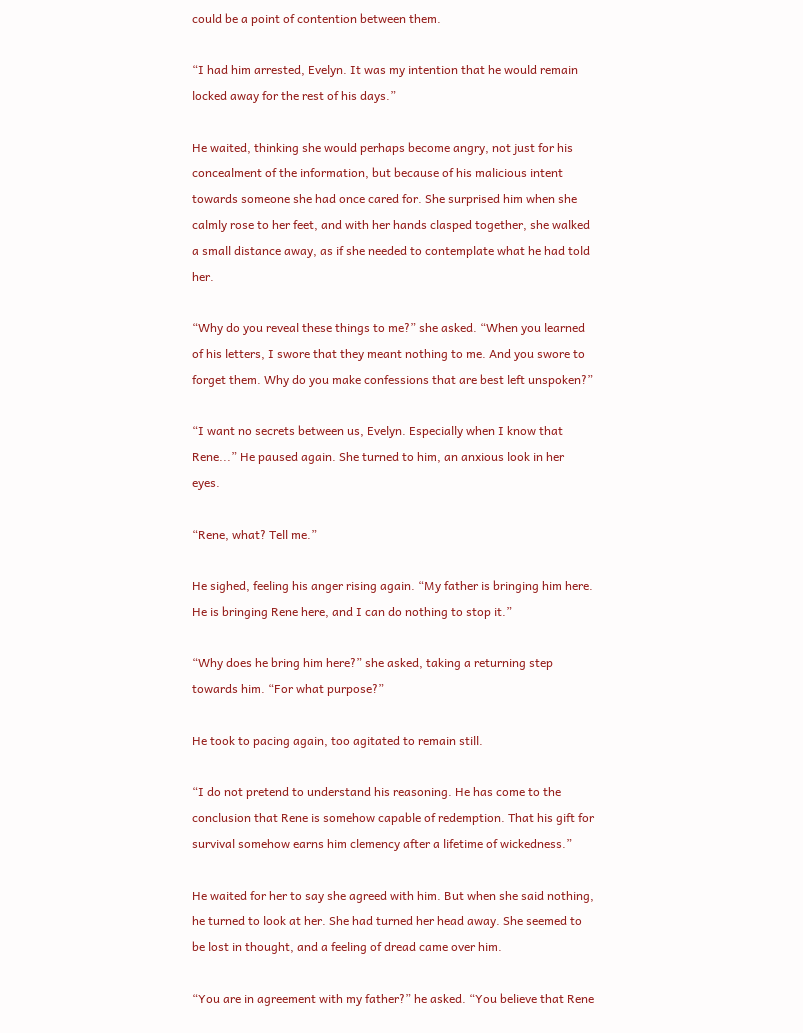could be a point of contention between them.

“I had him arrested, Evelyn. It was my intention that he would remain locked away for the rest of his days.”

He waited, thinking she would perhaps become angry, not just for his concealment of the information, but because of his malicious intent towards someone she had once cared for. She surprised him when she calmly rose to her feet, and with her hands clasped together, she walked a small distance away, as if she needed to contemplate what he had told her.

“Why do you reveal these things to me?” she asked. “When you learned of his letters, I swore that they meant nothing to me. And you swore to forget them. Why do you make confessions that are best left unspoken?”

“I want no secrets between us, Evelyn. Especially when I know that Rene...” He paused again. She turned to him, an anxious look in her eyes.

“Rene, what? Tell me.”

He sighed, feeling his anger rising again. “My father is bringing him here. He is bringing Rene here, and I can do nothing to stop it.”

“Why does he bring him here?” she asked, taking a returning step towards him. “For what purpose?”

He took to pacing again, too agitated to remain still.

“I do not pretend to understand his reasoning. He has come to the conclusion that Rene is somehow capable of redemption. That his gift for survival somehow earns him clemency after a lifetime of wickedness.”

He waited for her to say she agreed with him. But when she said nothing, he turned to look at her. She had turned her head away. She seemed to be lost in thought, and a feeling of dread came over him.

“You are in agreement with my father?” he asked. “You believe that Rene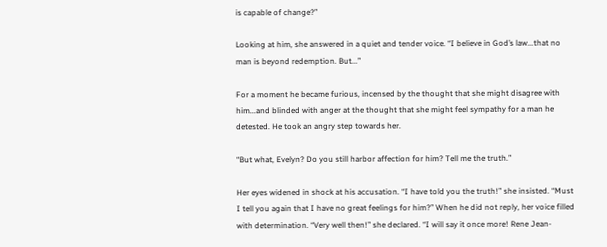is capable of change?”

Looking at him, she answered in a quiet and tender voice. “I believe in God’s law...that no man is beyond redemption. But...”

For a moment he became furious, incensed by the thought that she might disagree with him...and blinded with anger at the thought that she might feel sympathy for a man he detested. He took an angry step towards her.

“But what, Evelyn? Do you still harbor affection for him? Tell me the truth.”

Her eyes widened in shock at his accusation. “I have told you the truth!” she insisted. “Must I tell you again that I have no great feelings for him?” When he did not reply, her voice filled with determination. “Very well then!” she declared. “I will say it once more! Rene Jean-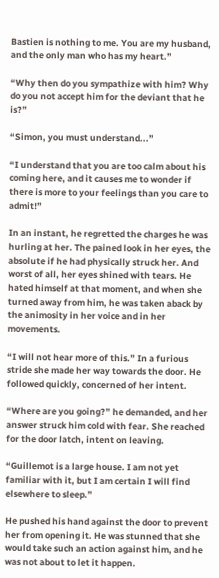Bastien is nothing to me. You are my husband, and the only man who has my heart.”

“Why then do you sympathize with him? Why do you not accept him for the deviant that he is?”

“Simon, you must understand...”

“I understand that you are too calm about his coming here, and it causes me to wonder if there is more to your feelings than you care to admit!”

In an instant, he regretted the charges he was hurling at her. The pained look in her eyes, the absolute if he had physically struck her. And worst of all, her eyes shined with tears. He hated himself at that moment, and when she turned away from him, he was taken aback by the animosity in her voice and in her movements.

“I will not hear more of this.” In a furious stride she made her way towards the door. He followed quickly, concerned of her intent.

“Where are you going?” he demanded, and her answer struck him cold with fear. She reached for the door latch, intent on leaving.

“Guillemot is a large house. I am not yet familiar with it, but I am certain I will find elsewhere to sleep.”

He pushed his hand against the door to prevent her from opening it. He was stunned that she would take such an action against him, and he was not about to let it happen.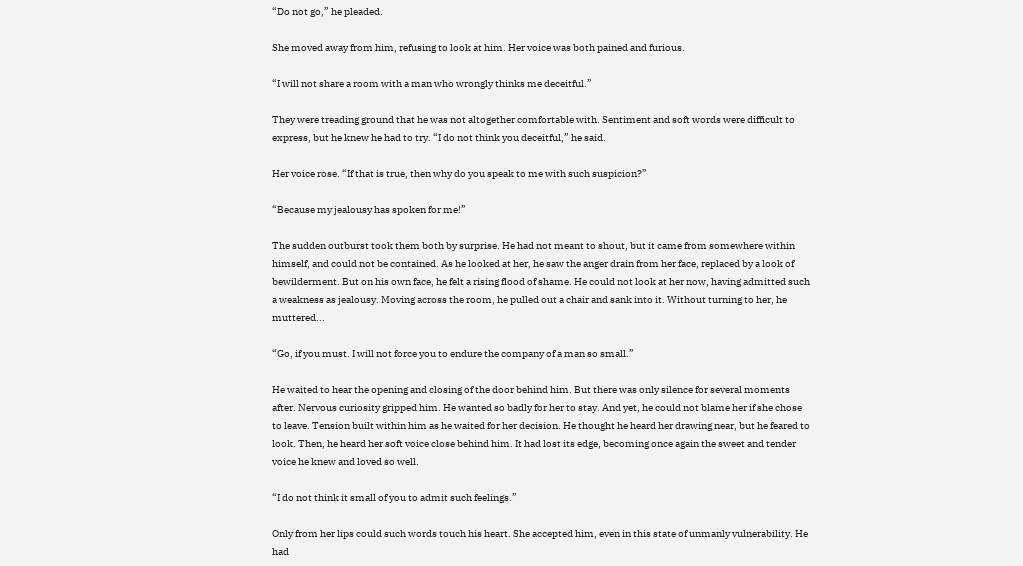“Do not go,” he pleaded.

She moved away from him, refusing to look at him. Her voice was both pained and furious.

“I will not share a room with a man who wrongly thinks me deceitful.”

They were treading ground that he was not altogether comfortable with. Sentiment and soft words were difficult to express, but he knew he had to try. “I do not think you deceitful,” he said.

Her voice rose. “If that is true, then why do you speak to me with such suspicion?”

“Because my jealousy has spoken for me!”

The sudden outburst took them both by surprise. He had not meant to shout, but it came from somewhere within himself, and could not be contained. As he looked at her, he saw the anger drain from her face, replaced by a look of bewilderment. But on his own face, he felt a rising flood of shame. He could not look at her now, having admitted such a weakness as jealousy. Moving across the room, he pulled out a chair and sank into it. Without turning to her, he muttered...

“Go, if you must. I will not force you to endure the company of a man so small.”

He waited to hear the opening and closing of the door behind him. But there was only silence for several moments after. Nervous curiosity gripped him. He wanted so badly for her to stay. And yet, he could not blame her if she chose to leave. Tension built within him as he waited for her decision. He thought he heard her drawing near, but he feared to look. Then, he heard her soft voice close behind him. It had lost its edge, becoming once again the sweet and tender voice he knew and loved so well.

“I do not think it small of you to admit such feelings.”

Only from her lips could such words touch his heart. She accepted him, even in this state of unmanly vulnerability. He had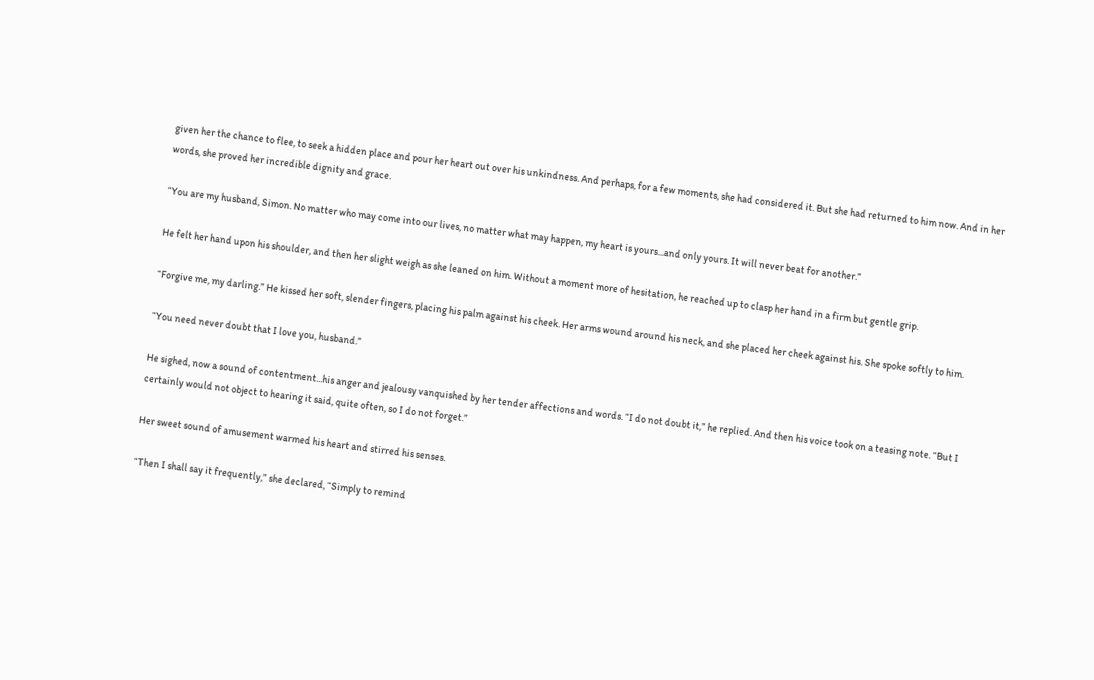given her the chance to flee, to seek a hidden place and pour her heart out over his unkindness. And perhaps, for a few moments, she had considered it. But she had returned to him now. And in her words, she proved her incredible dignity and grace.

“You are my husband, Simon. No matter who may come into our lives, no matter what may happen, my heart is yours...and only yours. It will never beat for another.”

He felt her hand upon his shoulder, and then her slight weigh as she leaned on him. Without a moment more of hesitation, he reached up to clasp her hand in a firm but gentle grip.

“Forgive me, my darling.” He kissed her soft, slender fingers, placing his palm against his cheek. Her arms wound around his neck, and she placed her cheek against his. She spoke softly to him.

“You need never doubt that I love you, husband.”

He sighed, now a sound of contentment...his anger and jealousy vanquished by her tender affections and words. “I do not doubt it,” he replied. And then his voice took on a teasing note. “But I certainly would not object to hearing it said, quite often, so I do not forget.”

Her sweet sound of amusement warmed his heart and stirred his senses.

“Then I shall say it frequently,” she declared, “Simply to remind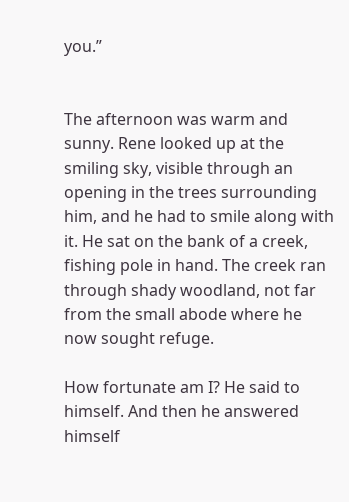you.”


The afternoon was warm and sunny. Rene looked up at the smiling sky, visible through an opening in the trees surrounding him, and he had to smile along with it. He sat on the bank of a creek, fishing pole in hand. The creek ran through shady woodland, not far from the small abode where he now sought refuge.

How fortunate am I? He said to himself. And then he answered himself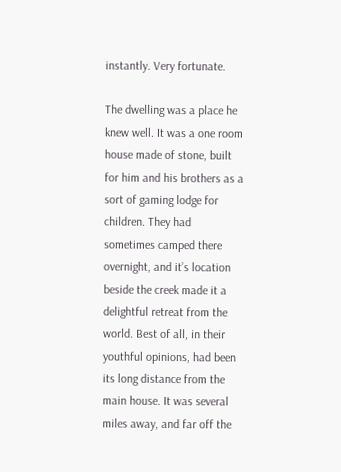instantly. Very fortunate.

The dwelling was a place he knew well. It was a one room house made of stone, built for him and his brothers as a sort of gaming lodge for children. They had sometimes camped there overnight, and it’s location beside the creek made it a delightful retreat from the world. Best of all, in their youthful opinions, had been its long distance from the main house. It was several miles away, and far off the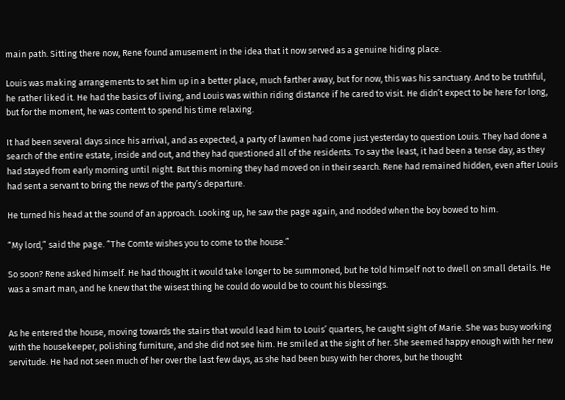main path. Sitting there now, Rene found amusement in the idea that it now served as a genuine hiding place.

Louis was making arrangements to set him up in a better place, much farther away, but for now, this was his sanctuary. And to be truthful, he rather liked it. He had the basics of living, and Louis was within riding distance if he cared to visit. He didn’t expect to be here for long, but for the moment, he was content to spend his time relaxing.

It had been several days since his arrival, and as expected, a party of lawmen had come just yesterday to question Louis. They had done a search of the entire estate, inside and out, and they had questioned all of the residents. To say the least, it had been a tense day, as they had stayed from early morning until night. But this morning they had moved on in their search. Rene had remained hidden, even after Louis had sent a servant to bring the news of the party’s departure.

He turned his head at the sound of an approach. Looking up, he saw the page again, and nodded when the boy bowed to him.

“My lord,” said the page. “The Comte wishes you to come to the house.”

So soon? Rene asked himself. He had thought it would take longer to be summoned, but he told himself not to dwell on small details. He was a smart man, and he knew that the wisest thing he could do would be to count his blessings.


As he entered the house, moving towards the stairs that would lead him to Louis’ quarters, he caught sight of Marie. She was busy working with the housekeeper, polishing furniture, and she did not see him. He smiled at the sight of her. She seemed happy enough with her new servitude. He had not seen much of her over the last few days, as she had been busy with her chores, but he thought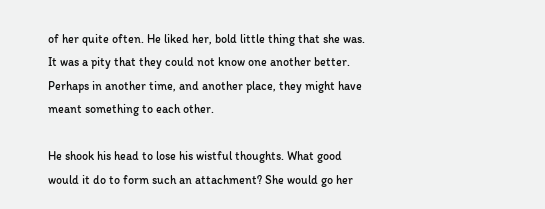of her quite often. He liked her, bold little thing that she was. It was a pity that they could not know one another better. Perhaps in another time, and another place, they might have meant something to each other.

He shook his head to lose his wistful thoughts. What good would it do to form such an attachment? She would go her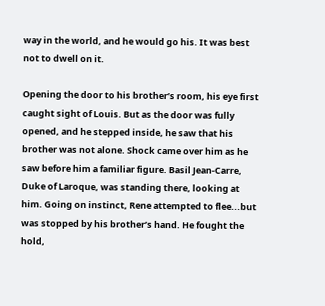way in the world, and he would go his. It was best not to dwell on it.

Opening the door to his brother’s room, his eye first caught sight of Louis. But as the door was fully opened, and he stepped inside, he saw that his brother was not alone. Shock came over him as he saw before him a familiar figure. Basil Jean-Carre, Duke of Laroque, was standing there, looking at him. Going on instinct, Rene attempted to flee...but was stopped by his brother’s hand. He fought the hold,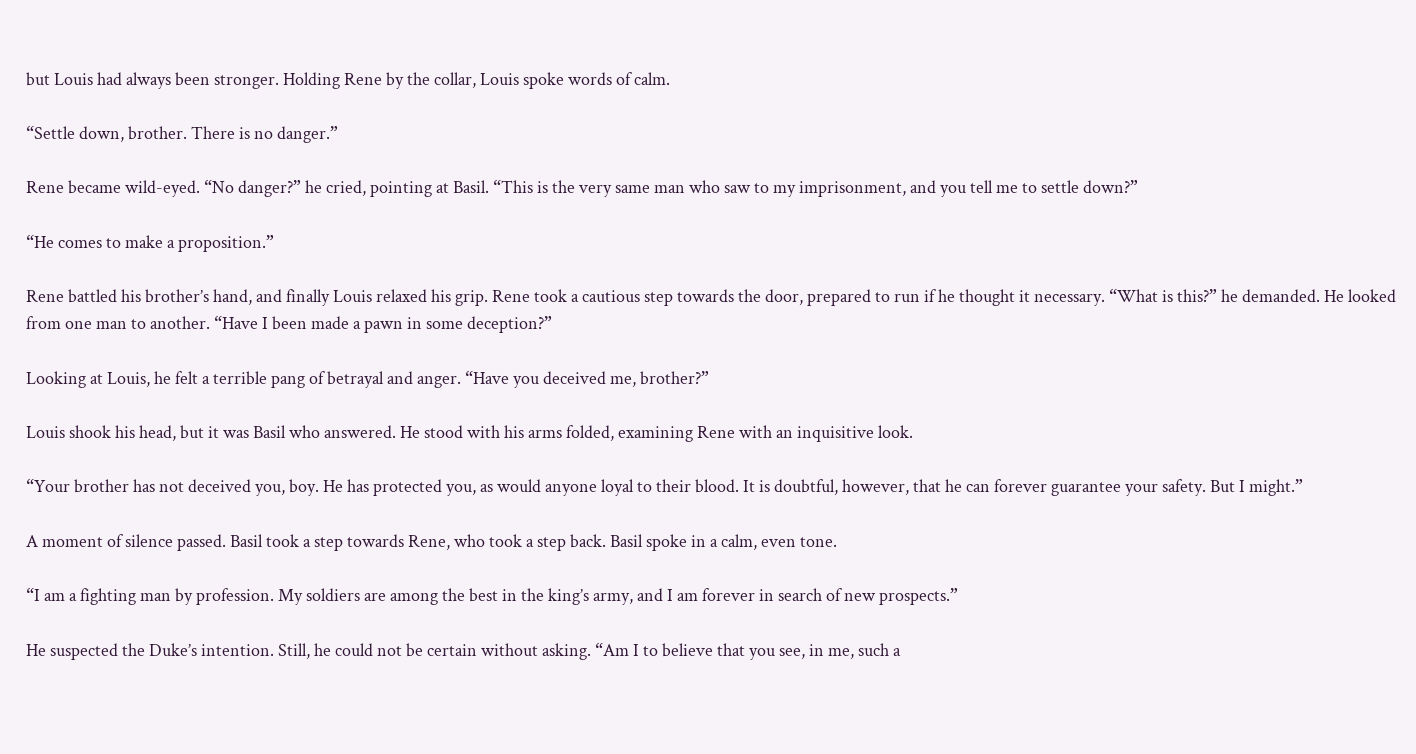but Louis had always been stronger. Holding Rene by the collar, Louis spoke words of calm.

“Settle down, brother. There is no danger.”

Rene became wild-eyed. “No danger?” he cried, pointing at Basil. “This is the very same man who saw to my imprisonment, and you tell me to settle down?”

“He comes to make a proposition.”

Rene battled his brother’s hand, and finally Louis relaxed his grip. Rene took a cautious step towards the door, prepared to run if he thought it necessary. “What is this?” he demanded. He looked from one man to another. “Have I been made a pawn in some deception?”

Looking at Louis, he felt a terrible pang of betrayal and anger. “Have you deceived me, brother?”

Louis shook his head, but it was Basil who answered. He stood with his arms folded, examining Rene with an inquisitive look.

“Your brother has not deceived you, boy. He has protected you, as would anyone loyal to their blood. It is doubtful, however, that he can forever guarantee your safety. But I might.”

A moment of silence passed. Basil took a step towards Rene, who took a step back. Basil spoke in a calm, even tone.

“I am a fighting man by profession. My soldiers are among the best in the king’s army, and I am forever in search of new prospects.”

He suspected the Duke’s intention. Still, he could not be certain without asking. “Am I to believe that you see, in me, such a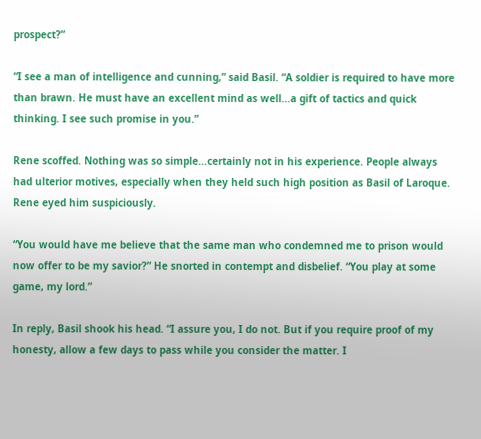prospect?”

“I see a man of intelligence and cunning,” said Basil. “A soldier is required to have more than brawn. He must have an excellent mind as well...a gift of tactics and quick thinking. I see such promise in you.”

Rene scoffed. Nothing was so simple...certainly not in his experience. People always had ulterior motives, especially when they held such high position as Basil of Laroque. Rene eyed him suspiciously.

“You would have me believe that the same man who condemned me to prison would now offer to be my savior?” He snorted in contempt and disbelief. “You play at some game, my lord.”

In reply, Basil shook his head. “I assure you, I do not. But if you require proof of my honesty, allow a few days to pass while you consider the matter. I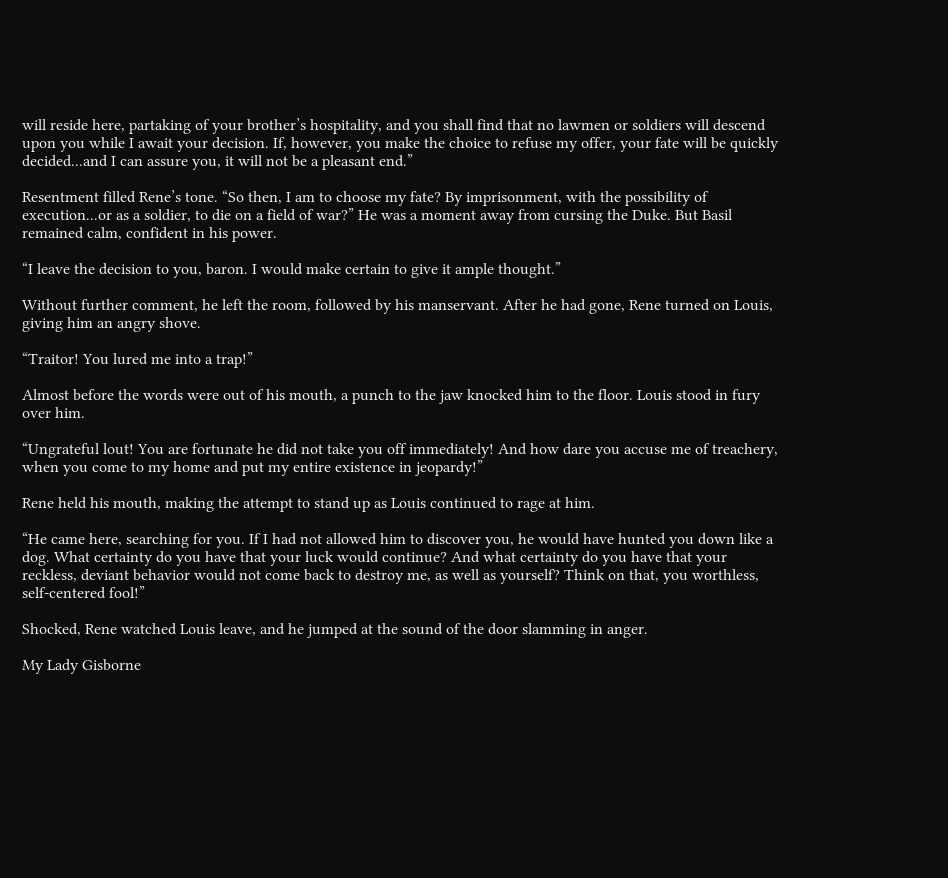will reside here, partaking of your brother’s hospitality, and you shall find that no lawmen or soldiers will descend upon you while I await your decision. If, however, you make the choice to refuse my offer, your fate will be quickly decided...and I can assure you, it will not be a pleasant end.”

Resentment filled Rene’s tone. “So then, I am to choose my fate? By imprisonment, with the possibility of execution...or as a soldier, to die on a field of war?” He was a moment away from cursing the Duke. But Basil remained calm, confident in his power.

“I leave the decision to you, baron. I would make certain to give it ample thought.”

Without further comment, he left the room, followed by his manservant. After he had gone, Rene turned on Louis, giving him an angry shove.

“Traitor! You lured me into a trap!”

Almost before the words were out of his mouth, a punch to the jaw knocked him to the floor. Louis stood in fury over him.

“Ungrateful lout! You are fortunate he did not take you off immediately! And how dare you accuse me of treachery, when you come to my home and put my entire existence in jeopardy!”

Rene held his mouth, making the attempt to stand up as Louis continued to rage at him.

“He came here, searching for you. If I had not allowed him to discover you, he would have hunted you down like a dog. What certainty do you have that your luck would continue? And what certainty do you have that your reckless, deviant behavior would not come back to destroy me, as well as yourself? Think on that, you worthless, self-centered fool!”

Shocked, Rene watched Louis leave, and he jumped at the sound of the door slamming in anger.

My Lady Gisborne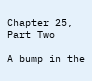Chapter 25, Part Two

A bump in the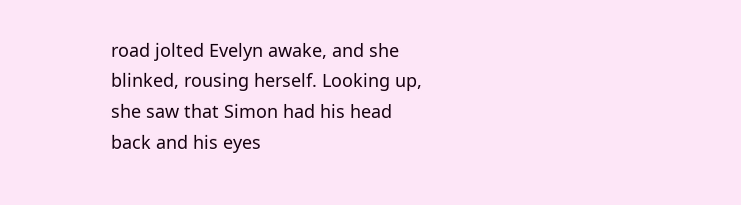road jolted Evelyn awake, and she blinked, rousing herself. Looking up, she saw that Simon had his head back and his eyes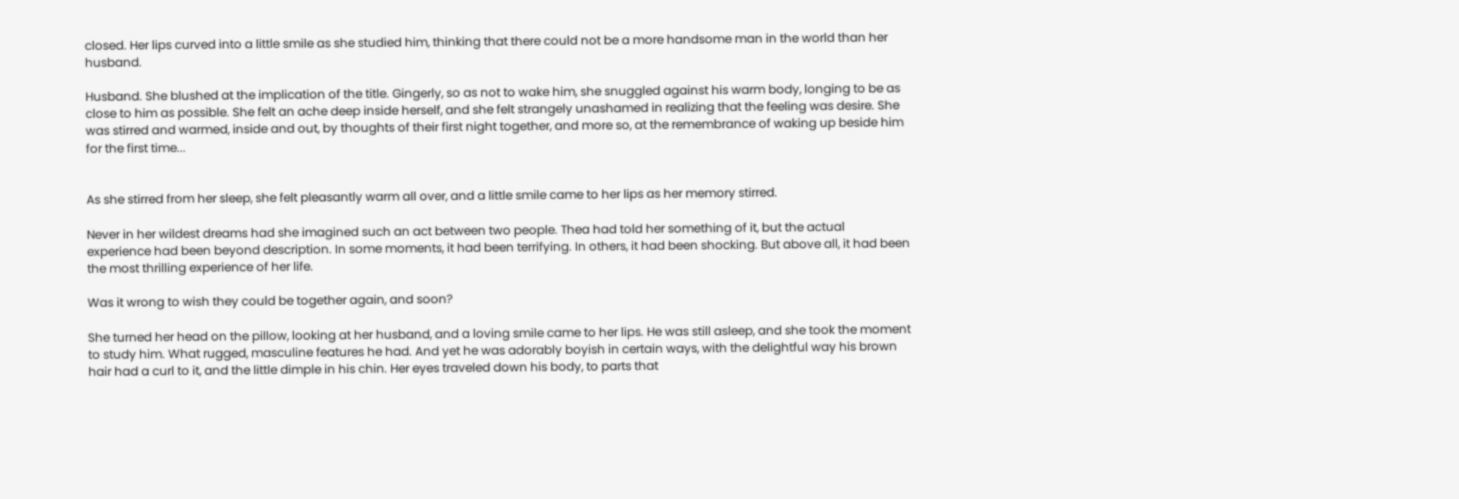closed. Her lips curved into a little smile as she studied him, thinking that there could not be a more handsome man in the world than her husband.

Husband. She blushed at the implication of the title. Gingerly, so as not to wake him, she snuggled against his warm body, longing to be as close to him as possible. She felt an ache deep inside herself, and she felt strangely unashamed in realizing that the feeling was desire. She was stirred and warmed, inside and out, by thoughts of their first night together, and more so, at the remembrance of waking up beside him for the first time...


As she stirred from her sleep, she felt pleasantly warm all over, and a little smile came to her lips as her memory stirred.

Never in her wildest dreams had she imagined such an act between two people. Thea had told her something of it, but the actual experience had been beyond description. In some moments, it had been terrifying. In others, it had been shocking. But above all, it had been the most thrilling experience of her life.

Was it wrong to wish they could be together again, and soon?

She turned her head on the pillow, looking at her husband, and a loving smile came to her lips. He was still asleep, and she took the moment to study him. What rugged, masculine features he had. And yet he was adorably boyish in certain ways, with the delightful way his brown hair had a curl to it, and the little dimple in his chin. Her eyes traveled down his body, to parts that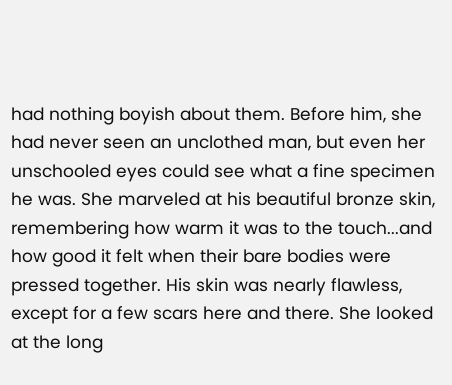had nothing boyish about them. Before him, she had never seen an unclothed man, but even her unschooled eyes could see what a fine specimen he was. She marveled at his beautiful bronze skin, remembering how warm it was to the touch...and how good it felt when their bare bodies were pressed together. His skin was nearly flawless, except for a few scars here and there. She looked at the long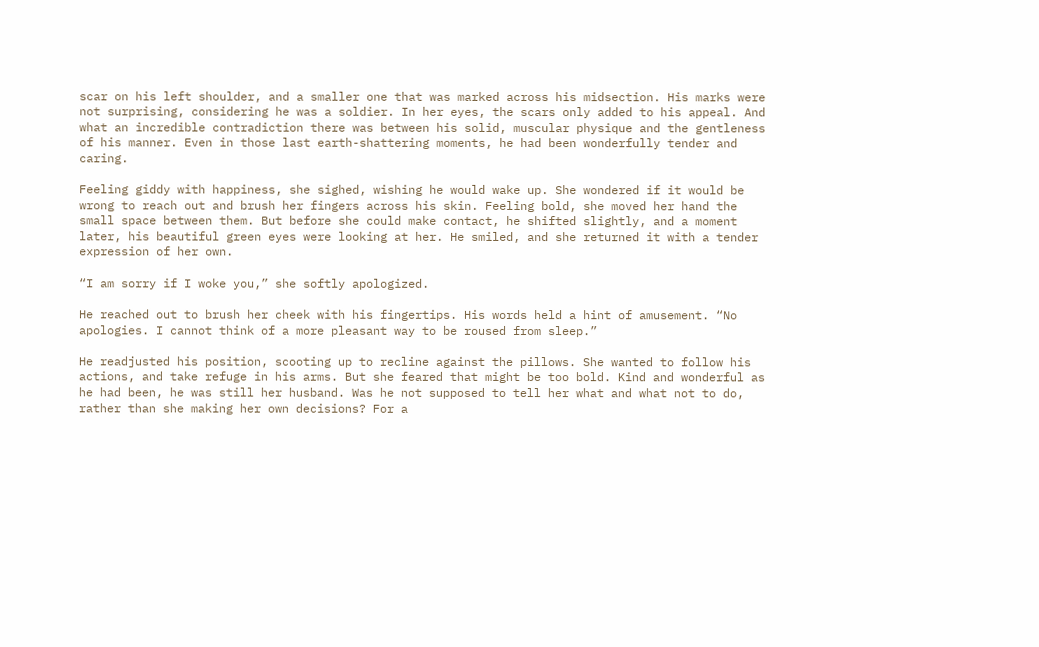scar on his left shoulder, and a smaller one that was marked across his midsection. His marks were not surprising, considering he was a soldier. In her eyes, the scars only added to his appeal. And what an incredible contradiction there was between his solid, muscular physique and the gentleness of his manner. Even in those last earth-shattering moments, he had been wonderfully tender and caring.

Feeling giddy with happiness, she sighed, wishing he would wake up. She wondered if it would be wrong to reach out and brush her fingers across his skin. Feeling bold, she moved her hand the small space between them. But before she could make contact, he shifted slightly, and a moment later, his beautiful green eyes were looking at her. He smiled, and she returned it with a tender expression of her own.

“I am sorry if I woke you,” she softly apologized.

He reached out to brush her cheek with his fingertips. His words held a hint of amusement. “No apologies. I cannot think of a more pleasant way to be roused from sleep.”

He readjusted his position, scooting up to recline against the pillows. She wanted to follow his actions, and take refuge in his arms. But she feared that might be too bold. Kind and wonderful as he had been, he was still her husband. Was he not supposed to tell her what and what not to do, rather than she making her own decisions? For a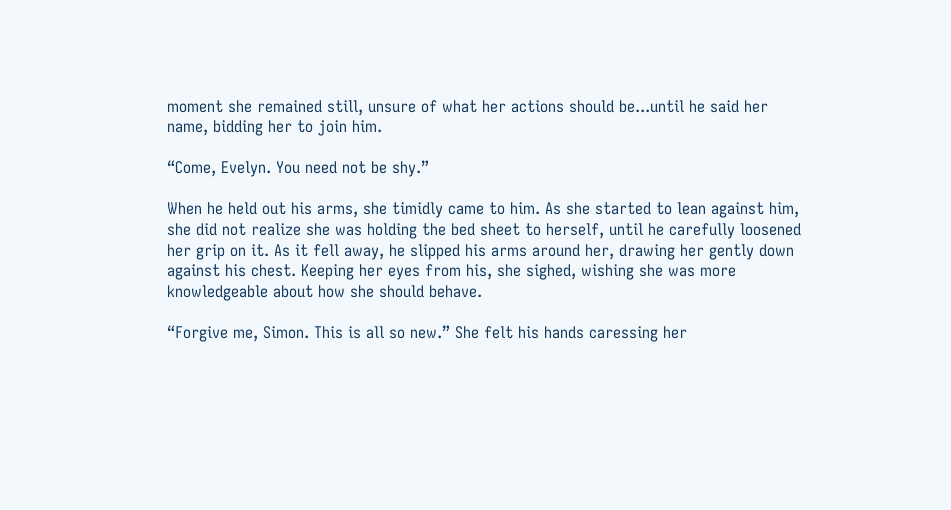moment she remained still, unsure of what her actions should be...until he said her name, bidding her to join him.

“Come, Evelyn. You need not be shy.”

When he held out his arms, she timidly came to him. As she started to lean against him, she did not realize she was holding the bed sheet to herself, until he carefully loosened her grip on it. As it fell away, he slipped his arms around her, drawing her gently down against his chest. Keeping her eyes from his, she sighed, wishing she was more knowledgeable about how she should behave.

“Forgive me, Simon. This is all so new.” She felt his hands caressing her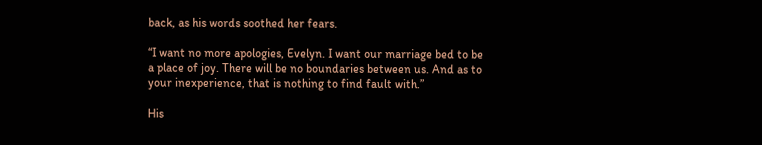back, as his words soothed her fears.

“I want no more apologies, Evelyn. I want our marriage bed to be a place of joy. There will be no boundaries between us. And as to your inexperience, that is nothing to find fault with.”

His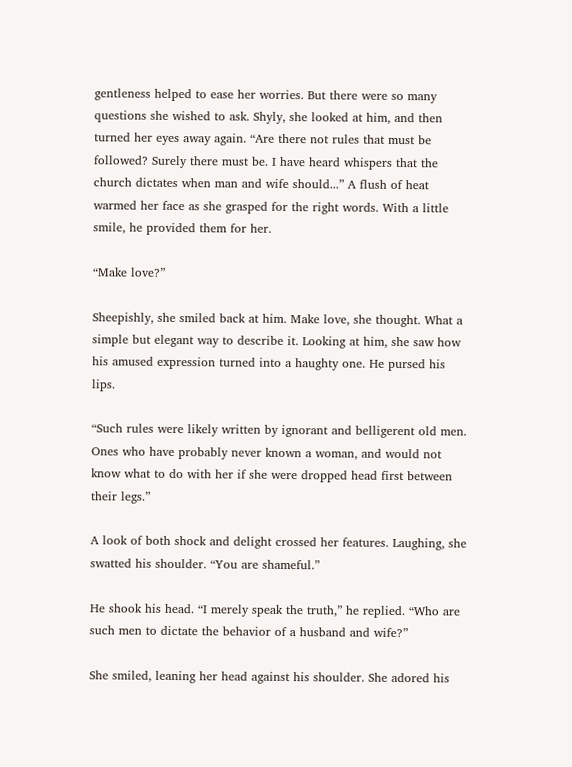gentleness helped to ease her worries. But there were so many questions she wished to ask. Shyly, she looked at him, and then turned her eyes away again. “Are there not rules that must be followed? Surely there must be. I have heard whispers that the church dictates when man and wife should...” A flush of heat warmed her face as she grasped for the right words. With a little smile, he provided them for her.

“Make love?”

Sheepishly, she smiled back at him. Make love, she thought. What a simple but elegant way to describe it. Looking at him, she saw how his amused expression turned into a haughty one. He pursed his lips.

“Such rules were likely written by ignorant and belligerent old men. Ones who have probably never known a woman, and would not know what to do with her if she were dropped head first between their legs.”

A look of both shock and delight crossed her features. Laughing, she swatted his shoulder. “You are shameful.”

He shook his head. “I merely speak the truth,” he replied. “Who are such men to dictate the behavior of a husband and wife?”

She smiled, leaning her head against his shoulder. She adored his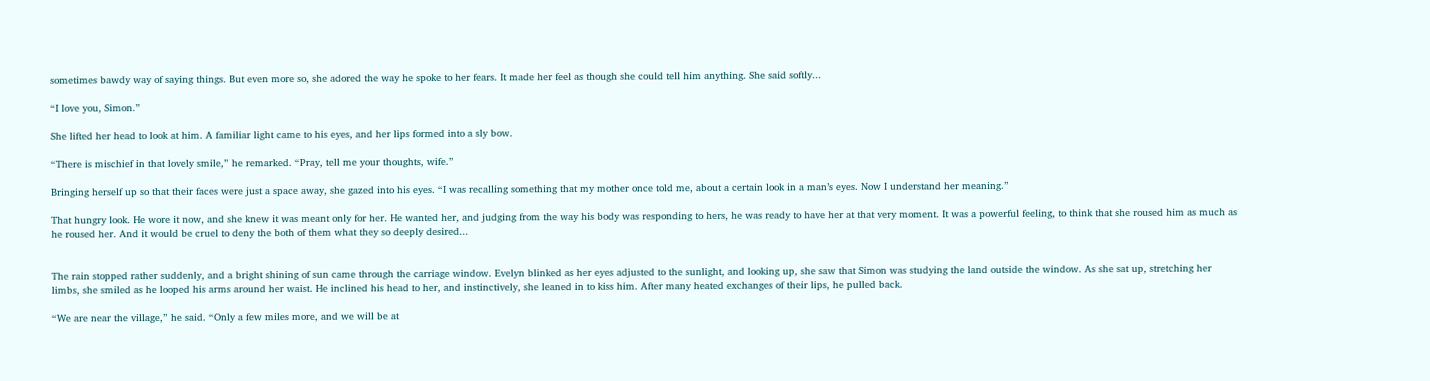sometimes bawdy way of saying things. But even more so, she adored the way he spoke to her fears. It made her feel as though she could tell him anything. She said softly...

“I love you, Simon.”

She lifted her head to look at him. A familiar light came to his eyes, and her lips formed into a sly bow.

“There is mischief in that lovely smile,” he remarked. “Pray, tell me your thoughts, wife.”

Bringing herself up so that their faces were just a space away, she gazed into his eyes. “I was recalling something that my mother once told me, about a certain look in a man’s eyes. Now I understand her meaning.”

That hungry look. He wore it now, and she knew it was meant only for her. He wanted her, and judging from the way his body was responding to hers, he was ready to have her at that very moment. It was a powerful feeling, to think that she roused him as much as he roused her. And it would be cruel to deny the both of them what they so deeply desired...


The rain stopped rather suddenly, and a bright shining of sun came through the carriage window. Evelyn blinked as her eyes adjusted to the sunlight, and looking up, she saw that Simon was studying the land outside the window. As she sat up, stretching her limbs, she smiled as he looped his arms around her waist. He inclined his head to her, and instinctively, she leaned in to kiss him. After many heated exchanges of their lips, he pulled back.

“We are near the village,” he said. “Only a few miles more, and we will be at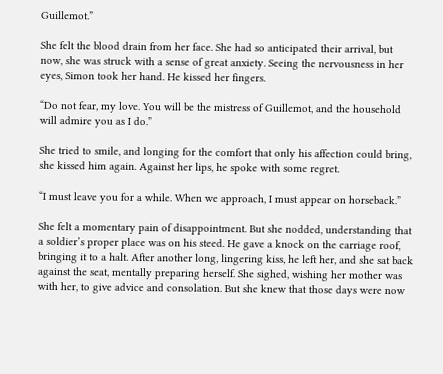Guillemot.”

She felt the blood drain from her face. She had so anticipated their arrival, but now, she was struck with a sense of great anxiety. Seeing the nervousness in her eyes, Simon took her hand. He kissed her fingers.

“Do not fear, my love. You will be the mistress of Guillemot, and the household will admire you as I do.”

She tried to smile, and longing for the comfort that only his affection could bring, she kissed him again. Against her lips, he spoke with some regret.

“I must leave you for a while. When we approach, I must appear on horseback.”

She felt a momentary pain of disappointment. But she nodded, understanding that a soldier’s proper place was on his steed. He gave a knock on the carriage roof, bringing it to a halt. After another long, lingering kiss, he left her, and she sat back against the seat, mentally preparing herself. She sighed, wishing her mother was with her, to give advice and consolation. But she knew that those days were now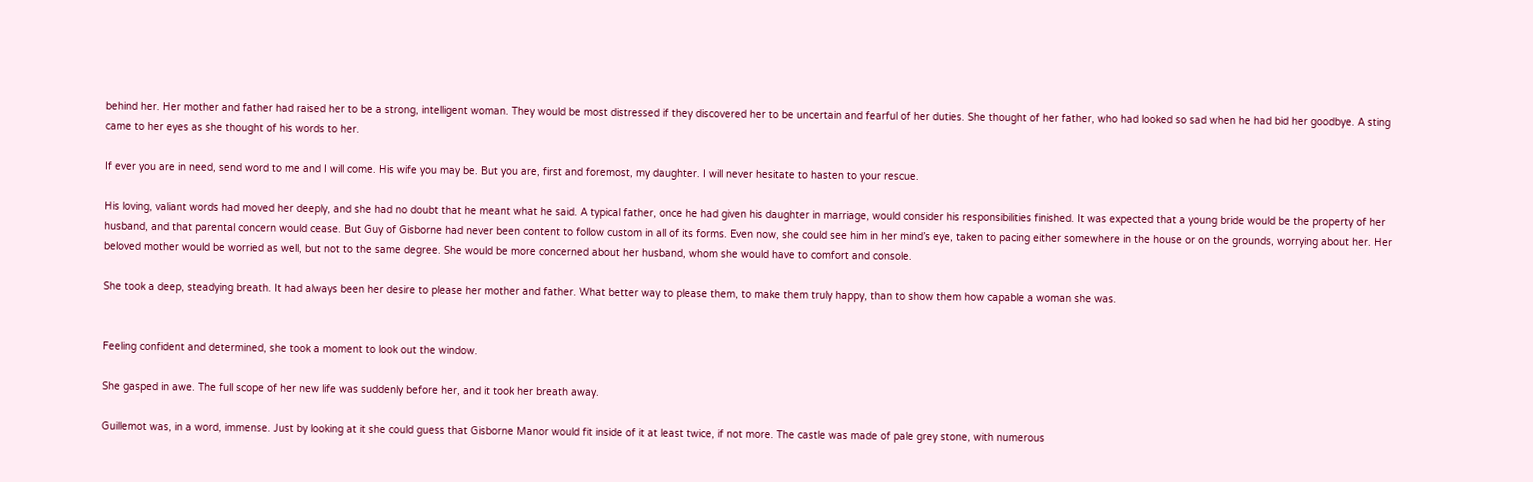behind her. Her mother and father had raised her to be a strong, intelligent woman. They would be most distressed if they discovered her to be uncertain and fearful of her duties. She thought of her father, who had looked so sad when he had bid her goodbye. A sting came to her eyes as she thought of his words to her.

If ever you are in need, send word to me and I will come. His wife you may be. But you are, first and foremost, my daughter. I will never hesitate to hasten to your rescue.

His loving, valiant words had moved her deeply, and she had no doubt that he meant what he said. A typical father, once he had given his daughter in marriage, would consider his responsibilities finished. It was expected that a young bride would be the property of her husband, and that parental concern would cease. But Guy of Gisborne had never been content to follow custom in all of its forms. Even now, she could see him in her mind’s eye, taken to pacing either somewhere in the house or on the grounds, worrying about her. Her beloved mother would be worried as well, but not to the same degree. She would be more concerned about her husband, whom she would have to comfort and console.

She took a deep, steadying breath. It had always been her desire to please her mother and father. What better way to please them, to make them truly happy, than to show them how capable a woman she was.


Feeling confident and determined, she took a moment to look out the window.

She gasped in awe. The full scope of her new life was suddenly before her, and it took her breath away.

Guillemot was, in a word, immense. Just by looking at it she could guess that Gisborne Manor would fit inside of it at least twice, if not more. The castle was made of pale grey stone, with numerous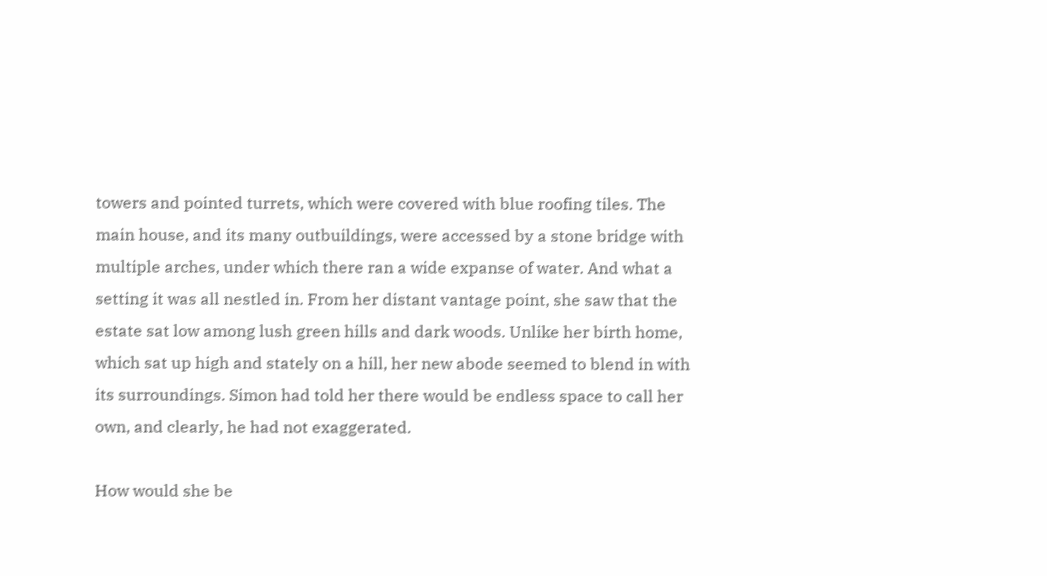towers and pointed turrets, which were covered with blue roofing tiles. The main house, and its many outbuildings, were accessed by a stone bridge with multiple arches, under which there ran a wide expanse of water. And what a setting it was all nestled in. From her distant vantage point, she saw that the estate sat low among lush green hills and dark woods. Unlike her birth home, which sat up high and stately on a hill, her new abode seemed to blend in with its surroundings. Simon had told her there would be endless space to call her own, and clearly, he had not exaggerated.

How would she be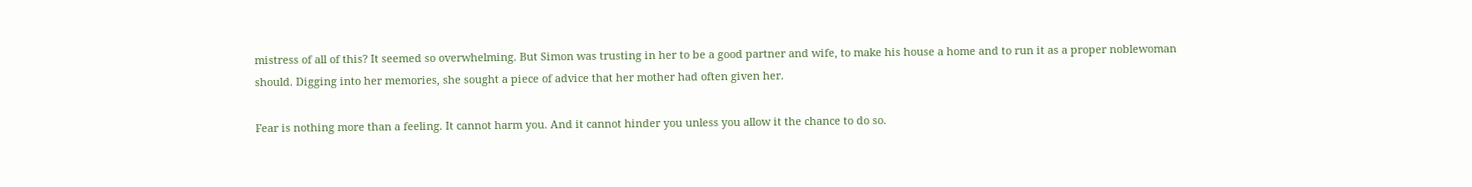mistress of all of this? It seemed so overwhelming. But Simon was trusting in her to be a good partner and wife, to make his house a home and to run it as a proper noblewoman should. Digging into her memories, she sought a piece of advice that her mother had often given her.

Fear is nothing more than a feeling. It cannot harm you. And it cannot hinder you unless you allow it the chance to do so.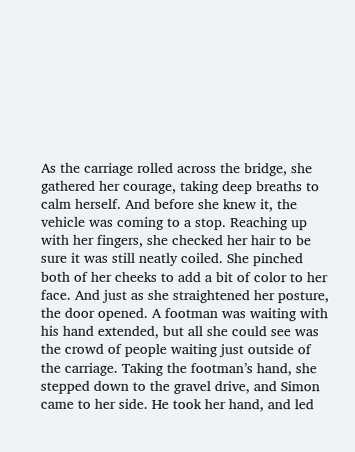As the carriage rolled across the bridge, she gathered her courage, taking deep breaths to calm herself. And before she knew it, the vehicle was coming to a stop. Reaching up with her fingers, she checked her hair to be sure it was still neatly coiled. She pinched both of her cheeks to add a bit of color to her face. And just as she straightened her posture, the door opened. A footman was waiting with his hand extended, but all she could see was the crowd of people waiting just outside of the carriage. Taking the footman’s hand, she stepped down to the gravel drive, and Simon came to her side. He took her hand, and led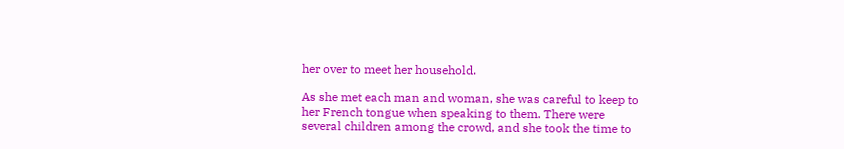her over to meet her household.

As she met each man and woman, she was careful to keep to her French tongue when speaking to them. There were several children among the crowd, and she took the time to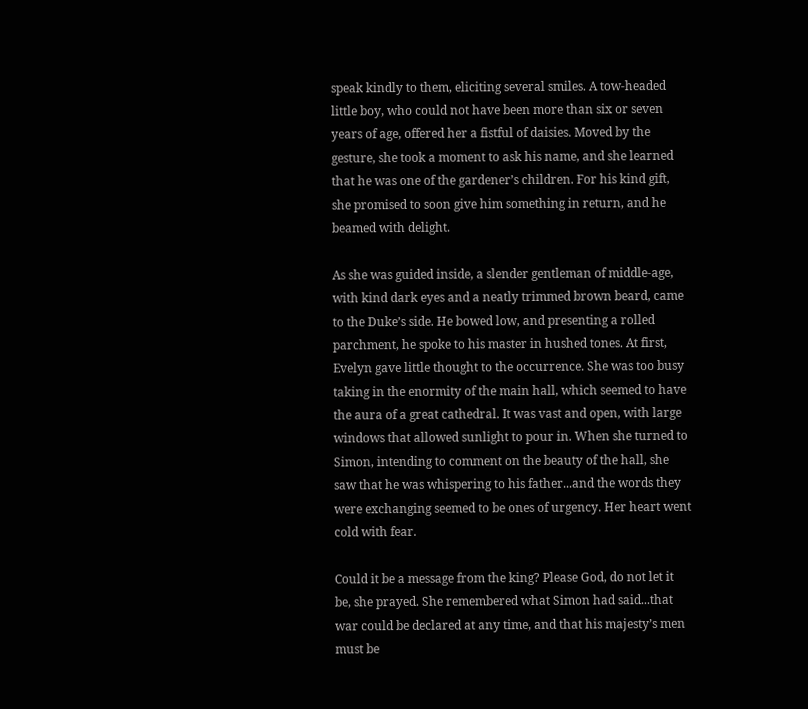speak kindly to them, eliciting several smiles. A tow-headed little boy, who could not have been more than six or seven years of age, offered her a fistful of daisies. Moved by the gesture, she took a moment to ask his name, and she learned that he was one of the gardener’s children. For his kind gift, she promised to soon give him something in return, and he beamed with delight.

As she was guided inside, a slender gentleman of middle-age, with kind dark eyes and a neatly trimmed brown beard, came to the Duke’s side. He bowed low, and presenting a rolled parchment, he spoke to his master in hushed tones. At first, Evelyn gave little thought to the occurrence. She was too busy taking in the enormity of the main hall, which seemed to have the aura of a great cathedral. It was vast and open, with large windows that allowed sunlight to pour in. When she turned to Simon, intending to comment on the beauty of the hall, she saw that he was whispering to his father...and the words they were exchanging seemed to be ones of urgency. Her heart went cold with fear.

Could it be a message from the king? Please God, do not let it be, she prayed. She remembered what Simon had said...that war could be declared at any time, and that his majesty’s men must be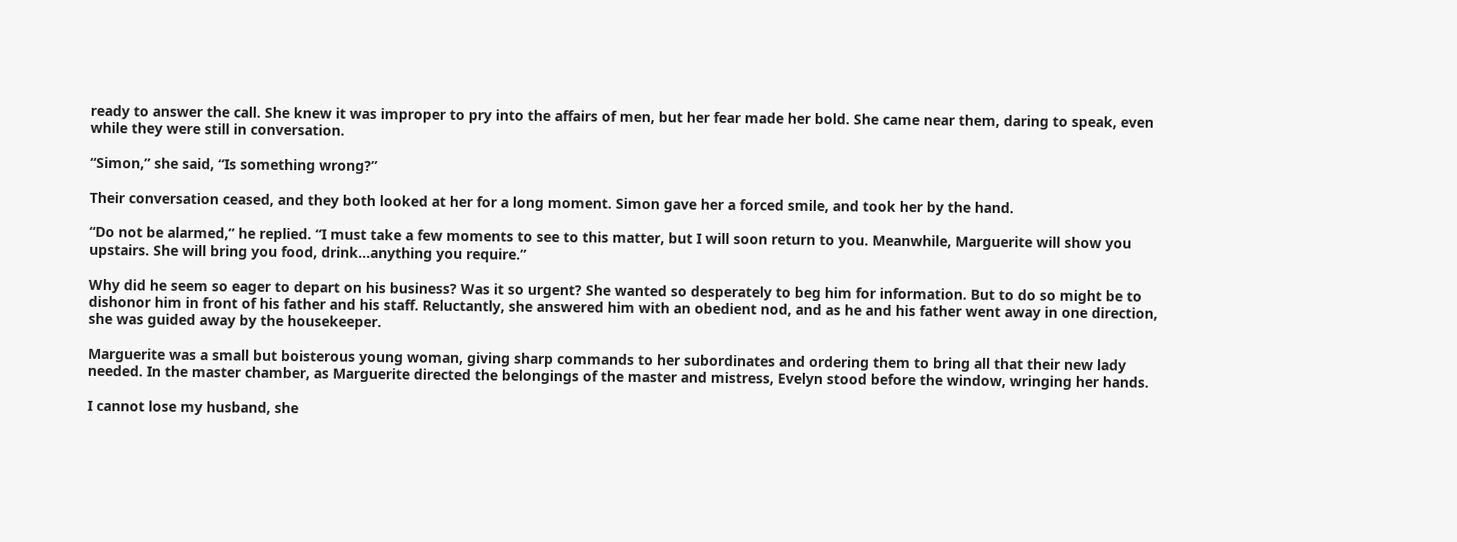ready to answer the call. She knew it was improper to pry into the affairs of men, but her fear made her bold. She came near them, daring to speak, even while they were still in conversation.

“Simon,” she said, “Is something wrong?”

Their conversation ceased, and they both looked at her for a long moment. Simon gave her a forced smile, and took her by the hand.

“Do not be alarmed,” he replied. “I must take a few moments to see to this matter, but I will soon return to you. Meanwhile, Marguerite will show you upstairs. She will bring you food, drink...anything you require.”

Why did he seem so eager to depart on his business? Was it so urgent? She wanted so desperately to beg him for information. But to do so might be to dishonor him in front of his father and his staff. Reluctantly, she answered him with an obedient nod, and as he and his father went away in one direction, she was guided away by the housekeeper.

Marguerite was a small but boisterous young woman, giving sharp commands to her subordinates and ordering them to bring all that their new lady needed. In the master chamber, as Marguerite directed the belongings of the master and mistress, Evelyn stood before the window, wringing her hands.

I cannot lose my husband, she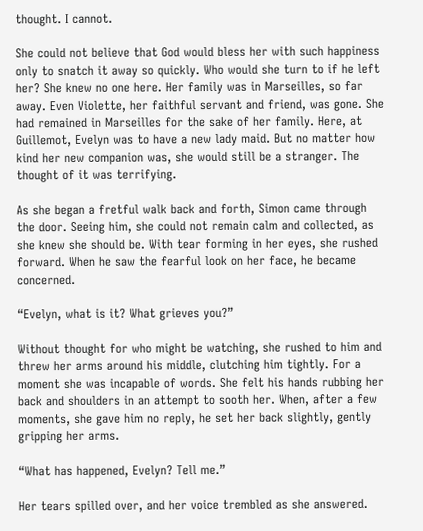thought. I cannot.

She could not believe that God would bless her with such happiness only to snatch it away so quickly. Who would she turn to if he left her? She knew no one here. Her family was in Marseilles, so far away. Even Violette, her faithful servant and friend, was gone. She had remained in Marseilles for the sake of her family. Here, at Guillemot, Evelyn was to have a new lady maid. But no matter how kind her new companion was, she would still be a stranger. The thought of it was terrifying.

As she began a fretful walk back and forth, Simon came through the door. Seeing him, she could not remain calm and collected, as she knew she should be. With tear forming in her eyes, she rushed forward. When he saw the fearful look on her face, he became concerned.

“Evelyn, what is it? What grieves you?”

Without thought for who might be watching, she rushed to him and threw her arms around his middle, clutching him tightly. For a moment she was incapable of words. She felt his hands rubbing her back and shoulders in an attempt to sooth her. When, after a few moments, she gave him no reply, he set her back slightly, gently gripping her arms.

“What has happened, Evelyn? Tell me.”

Her tears spilled over, and her voice trembled as she answered.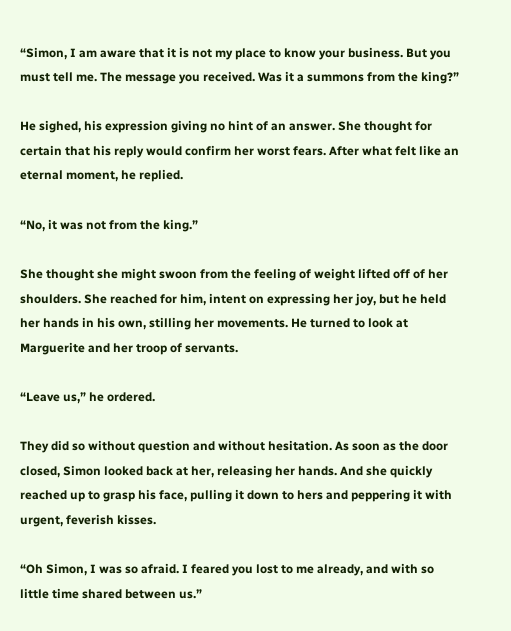“Simon, I am aware that it is not my place to know your business. But you must tell me. The message you received. Was it a summons from the king?”

He sighed, his expression giving no hint of an answer. She thought for certain that his reply would confirm her worst fears. After what felt like an eternal moment, he replied.

“No, it was not from the king.”

She thought she might swoon from the feeling of weight lifted off of her shoulders. She reached for him, intent on expressing her joy, but he held her hands in his own, stilling her movements. He turned to look at Marguerite and her troop of servants.

“Leave us,” he ordered.

They did so without question and without hesitation. As soon as the door closed, Simon looked back at her, releasing her hands. And she quickly reached up to grasp his face, pulling it down to hers and peppering it with urgent, feverish kisses.

“Oh Simon, I was so afraid. I feared you lost to me already, and with so little time shared between us.”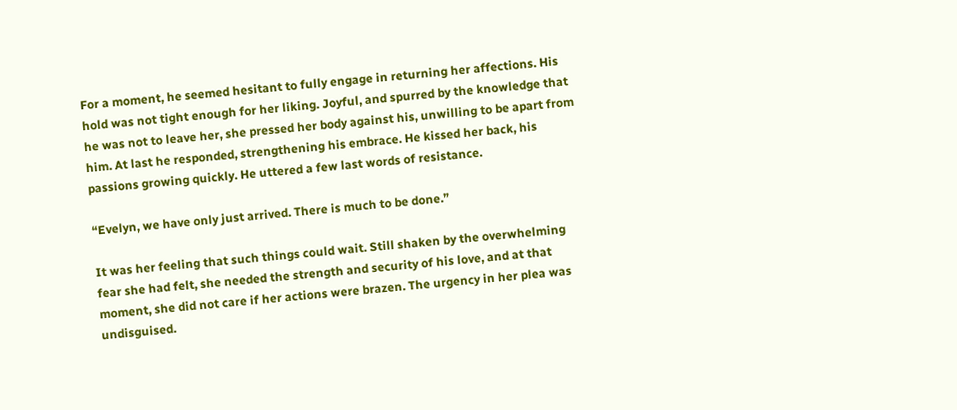For a moment, he seemed hesitant to fully engage in returning her affections. His hold was not tight enough for her liking. Joyful, and spurred by the knowledge that he was not to leave her, she pressed her body against his, unwilling to be apart from him. At last he responded, strengthening his embrace. He kissed her back, his passions growing quickly. He uttered a few last words of resistance.

“Evelyn, we have only just arrived. There is much to be done.”

It was her feeling that such things could wait. Still shaken by the overwhelming fear she had felt, she needed the strength and security of his love, and at that moment, she did not care if her actions were brazen. The urgency in her plea was undisguised.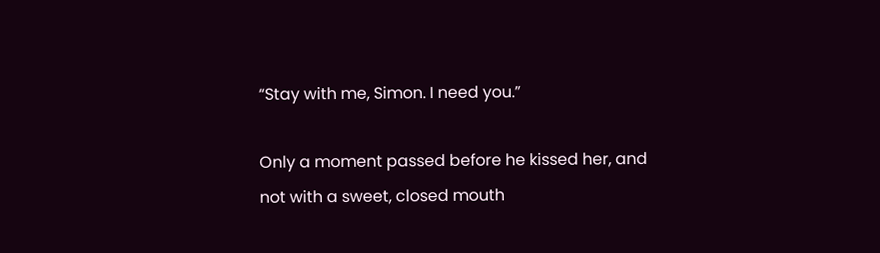“Stay with me, Simon. I need you.”

Only a moment passed before he kissed her, and not with a sweet, closed mouth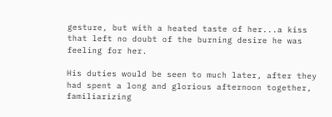gesture, but with a heated taste of her...a kiss that left no doubt of the burning desire he was feeling for her.

His duties would be seen to much later, after they had spent a long and glorious afternoon together, familiarizing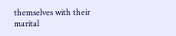themselves with their marital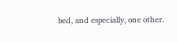bed, and especially, one other.